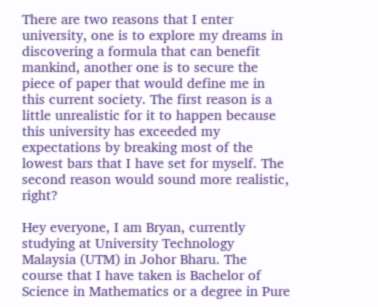There are two reasons that I enter university, one is to explore my dreams in discovering a formula that can benefit mankind, another one is to secure the piece of paper that would define me in this current society. The first reason is a little unrealistic for it to happen because this university has exceeded my expectations by breaking most of the lowest bars that I have set for myself. The second reason would sound more realistic, right?

Hey everyone, I am Bryan, currently studying at University Technology Malaysia (UTM) in Johor Bharu. The course that I have taken is Bachelor of Science in Mathematics or a degree in Pure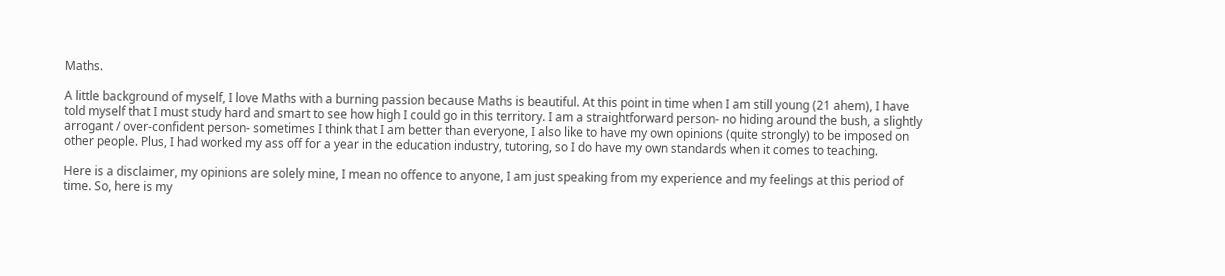Maths.

A little background of myself, I love Maths with a burning passion because Maths is beautiful. At this point in time when I am still young (21 ahem), I have told myself that I must study hard and smart to see how high I could go in this territory. I am a straightforward person- no hiding around the bush, a slightly arrogant / over-confident person- sometimes I think that I am better than everyone, I also like to have my own opinions (quite strongly) to be imposed on other people. Plus, I had worked my ass off for a year in the education industry, tutoring, so I do have my own standards when it comes to teaching.

Here is a disclaimer, my opinions are solely mine, I mean no offence to anyone, I am just speaking from my experience and my feelings at this period of time. So, here is my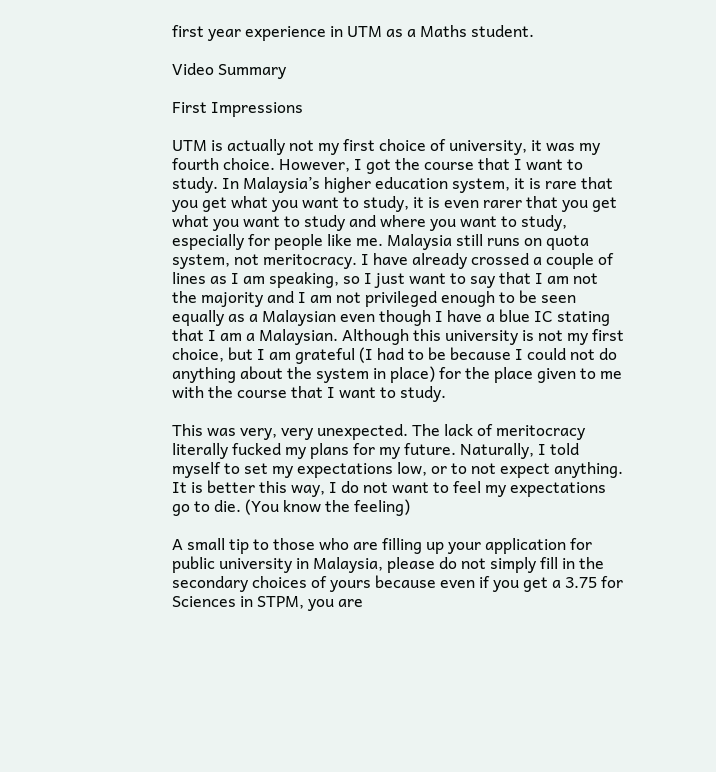first year experience in UTM as a Maths student.

Video Summary

First Impressions

UTM is actually not my first choice of university, it was my fourth choice. However, I got the course that I want to study. In Malaysia’s higher education system, it is rare that you get what you want to study, it is even rarer that you get what you want to study and where you want to study, especially for people like me. Malaysia still runs on quota system, not meritocracy. I have already crossed a couple of lines as I am speaking, so I just want to say that I am not the majority and I am not privileged enough to be seen equally as a Malaysian even though I have a blue IC stating that I am a Malaysian. Although this university is not my first choice, but I am grateful (I had to be because I could not do anything about the system in place) for the place given to me with the course that I want to study.

This was very, very unexpected. The lack of meritocracy literally fucked my plans for my future. Naturally, I told myself to set my expectations low, or to not expect anything. It is better this way, I do not want to feel my expectations go to die. (You know the feeling)

A small tip to those who are filling up your application for public university in Malaysia, please do not simply fill in the secondary choices of yours because even if you get a 3.75 for Sciences in STPM, you are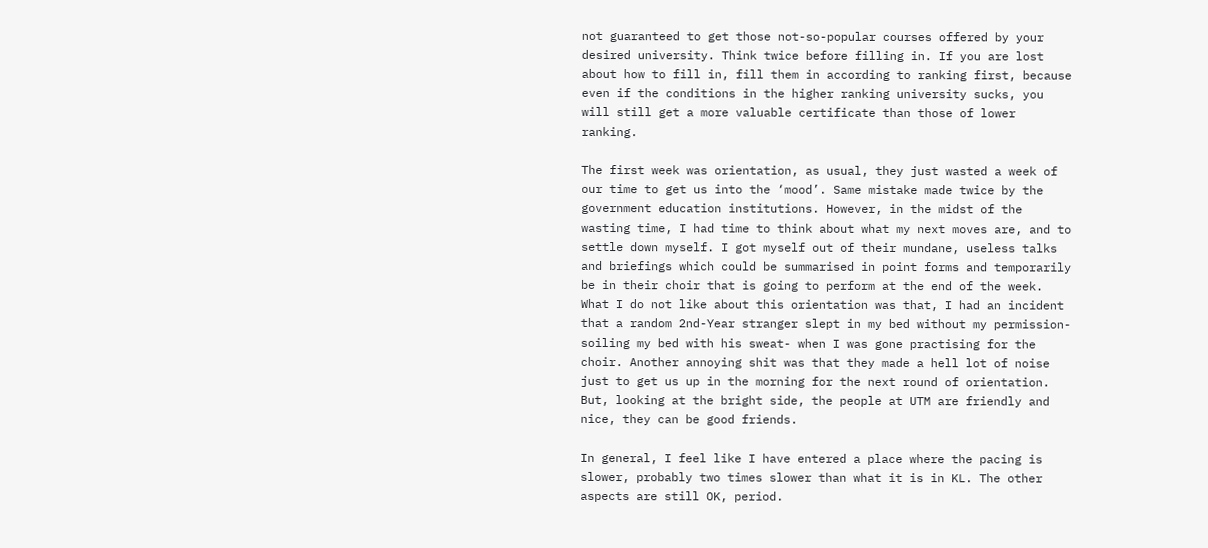not guaranteed to get those not-so-popular courses offered by your desired university. Think twice before filling in. If you are lost about how to fill in, fill them in according to ranking first, because even if the conditions in the higher ranking university sucks, you will still get a more valuable certificate than those of lower ranking.

The first week was orientation, as usual, they just wasted a week of our time to get us into the ‘mood’. Same mistake made twice by the government education institutions. However, in the midst of the wasting time, I had time to think about what my next moves are, and to settle down myself. I got myself out of their mundane, useless talks and briefings which could be summarised in point forms and temporarily be in their choir that is going to perform at the end of the week. What I do not like about this orientation was that, I had an incident that a random 2nd-Year stranger slept in my bed without my permission- soiling my bed with his sweat- when I was gone practising for the choir. Another annoying shit was that they made a hell lot of noise just to get us up in the morning for the next round of orientation. But, looking at the bright side, the people at UTM are friendly and nice, they can be good friends.

In general, I feel like I have entered a place where the pacing is slower, probably two times slower than what it is in KL. The other aspects are still OK, period.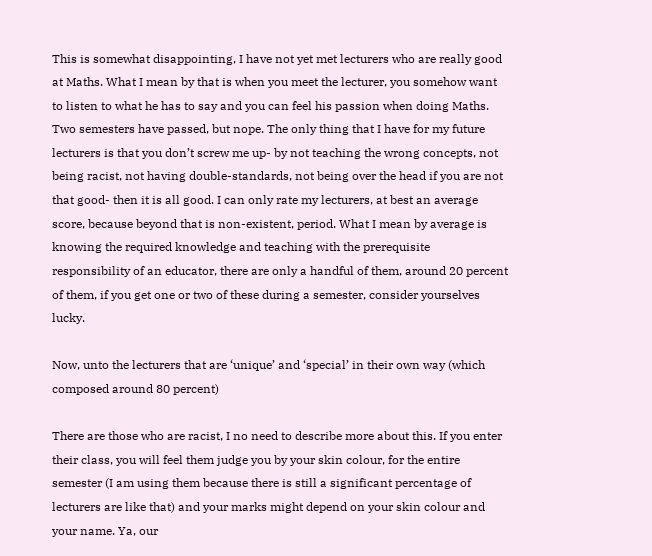This is somewhat disappointing, I have not yet met lecturers who are really good at Maths. What I mean by that is when you meet the lecturer, you somehow want to listen to what he has to say and you can feel his passion when doing Maths. Two semesters have passed, but nope. The only thing that I have for my future lecturers is that you don’t screw me up- by not teaching the wrong concepts, not being racist, not having double-standards, not being over the head if you are not that good- then it is all good. I can only rate my lecturers, at best an average score, because beyond that is non-existent, period. What I mean by average is knowing the required knowledge and teaching with the prerequisite responsibility of an educator, there are only a handful of them, around 20 percent of them, if you get one or two of these during a semester, consider yourselves lucky.

Now, unto the lecturers that are ‘unique’ and ‘special’ in their own way (which composed around 80 percent)

There are those who are racist, I no need to describe more about this. If you enter their class, you will feel them judge you by your skin colour, for the entire semester (I am using them because there is still a significant percentage of lecturers are like that) and your marks might depend on your skin colour and your name. Ya, our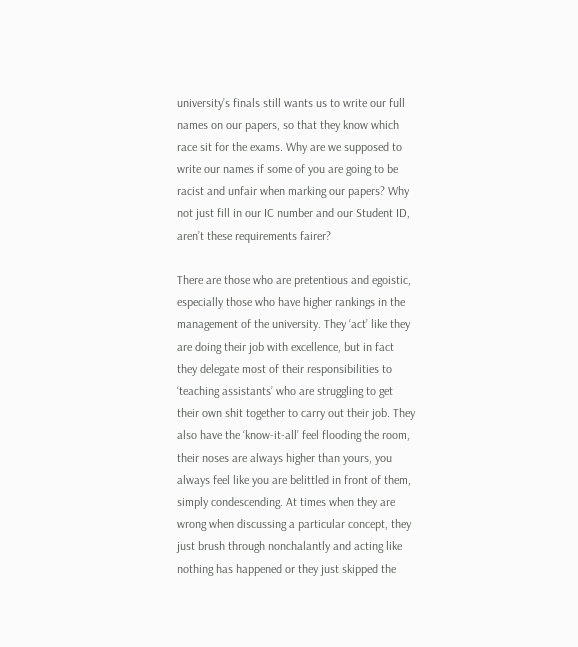university’s finals still wants us to write our full names on our papers, so that they know which race sit for the exams. Why are we supposed to write our names if some of you are going to be racist and unfair when marking our papers? Why not just fill in our IC number and our Student ID, aren’t these requirements fairer?

There are those who are pretentious and egoistic, especially those who have higher rankings in the management of the university. They ‘act’ like they are doing their job with excellence, but in fact they delegate most of their responsibilities to ‘teaching assistants’ who are struggling to get their own shit together to carry out their job. They also have the ‘know-it-all’ feel flooding the room, their noses are always higher than yours, you always feel like you are belittled in front of them, simply condescending. At times when they are wrong when discussing a particular concept, they just brush through nonchalantly and acting like nothing has happened or they just skipped the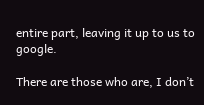entire part, leaving it up to us to google.

There are those who are, I don’t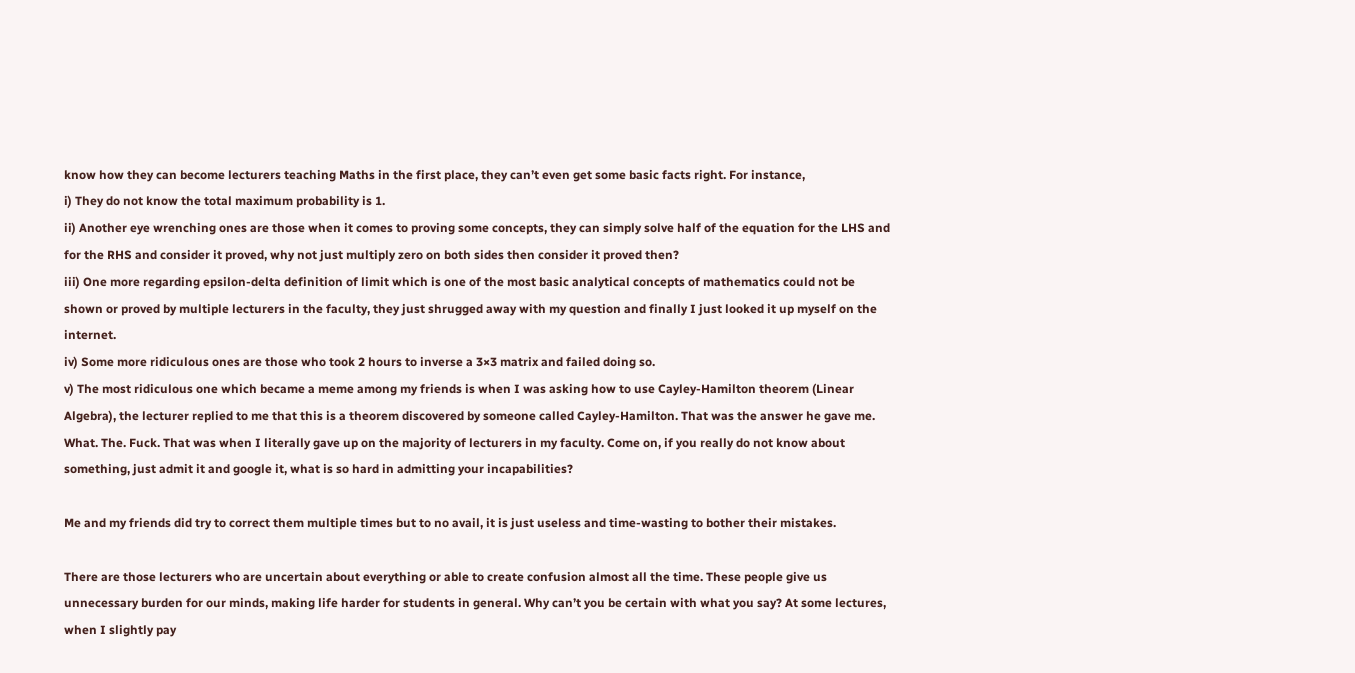know how they can become lecturers teaching Maths in the first place, they can’t even get some basic facts right. For instance,
i) They do not know the total maximum probability is 1.
ii) Another eye wrenching ones are those when it comes to proving some concepts, they can simply solve half of the equation for the LHS and for the RHS and consider it proved, why not just multiply zero on both sides then consider it proved then?
iii) One more regarding epsilon-delta definition of limit which is one of the most basic analytical concepts of mathematics could not be shown or proved by multiple lecturers in the faculty, they just shrugged away with my question and finally I just looked it up myself on the internet.
iv) Some more ridiculous ones are those who took 2 hours to inverse a 3×3 matrix and failed doing so.
v) The most ridiculous one which became a meme among my friends is when I was asking how to use Cayley-Hamilton theorem (Linear Algebra), the lecturer replied to me that this is a theorem discovered by someone called Cayley-Hamilton. That was the answer he gave me. What. The. Fuck. That was when I literally gave up on the majority of lecturers in my faculty. Come on, if you really do not know about something, just admit it and google it, what is so hard in admitting your incapabilities?

Me and my friends did try to correct them multiple times but to no avail, it is just useless and time-wasting to bother their mistakes.

There are those lecturers who are uncertain about everything or able to create confusion almost all the time. These people give us unnecessary burden for our minds, making life harder for students in general. Why can’t you be certain with what you say? At some lectures, when I slightly pay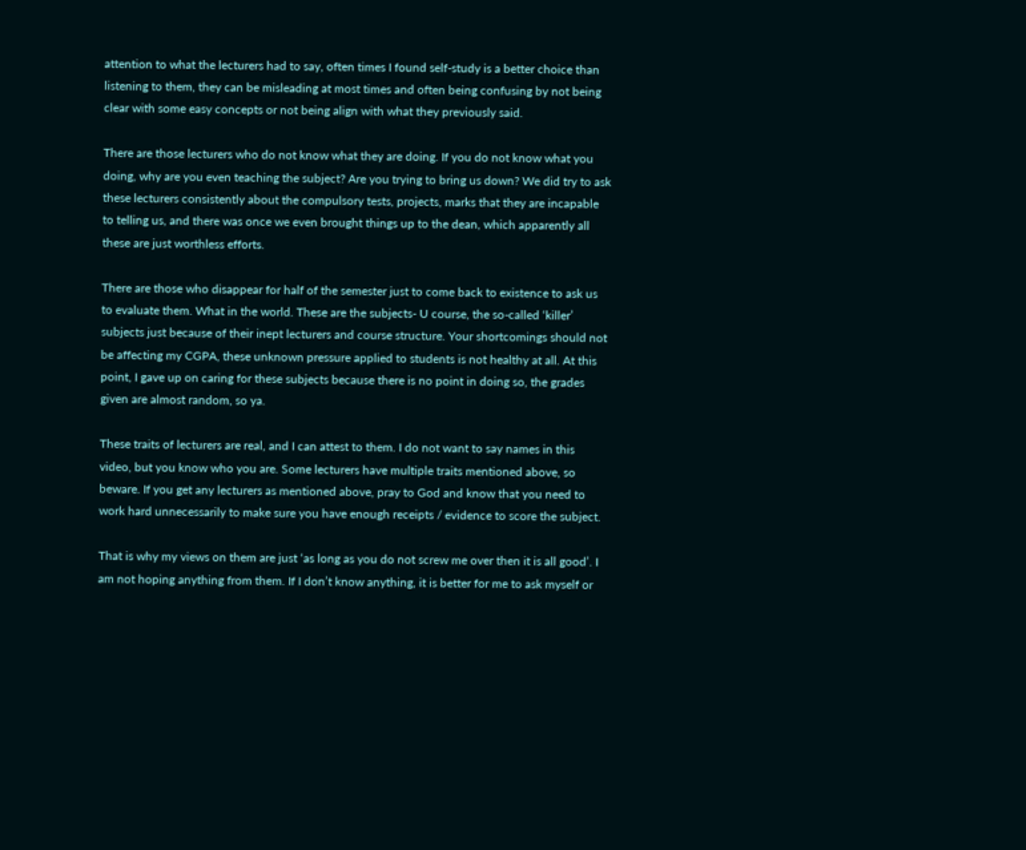attention to what the lecturers had to say, often times I found self-study is a better choice than listening to them, they can be misleading at most times and often being confusing by not being clear with some easy concepts or not being align with what they previously said.

There are those lecturers who do not know what they are doing. If you do not know what you doing, why are you even teaching the subject? Are you trying to bring us down? We did try to ask these lecturers consistently about the compulsory tests, projects, marks that they are incapable to telling us, and there was once we even brought things up to the dean, which apparently all these are just worthless efforts.

There are those who disappear for half of the semester just to come back to existence to ask us to evaluate them. What in the world. These are the subjects- U course, the so-called ‘killer’ subjects just because of their inept lecturers and course structure. Your shortcomings should not be affecting my CGPA, these unknown pressure applied to students is not healthy at all. At this point, I gave up on caring for these subjects because there is no point in doing so, the grades given are almost random, so ya.

These traits of lecturers are real, and I can attest to them. I do not want to say names in this video, but you know who you are. Some lecturers have multiple traits mentioned above, so beware. If you get any lecturers as mentioned above, pray to God and know that you need to work hard unnecessarily to make sure you have enough receipts / evidence to score the subject.

That is why my views on them are just ‘as long as you do not screw me over then it is all good’. I am not hoping anything from them. If I don’t know anything, it is better for me to ask myself or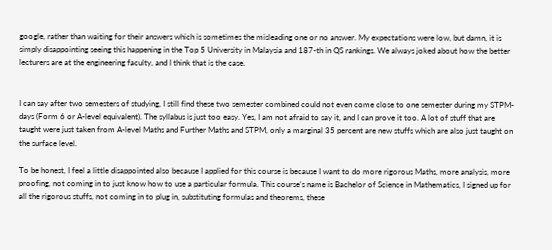google, rather than waiting for their answers which is sometimes the misleading one or no answer. My expectations were low, but damn, it is simply disappointing seeing this happening in the Top 5 University in Malaysia and 187-th in QS rankings. We always joked about how the better lecturers are at the engineering faculty, and I think that is the case.


I can say after two semesters of studying, I still find these two semester combined could not even come close to one semester during my STPM-days (Form 6 or A-level equivalent). The syllabus is just too easy. Yes, I am not afraid to say it, and I can prove it too. A lot of stuff that are taught were just taken from A-level Maths and Further Maths and STPM, only a marginal 35 percent are new stuffs which are also just taught on the surface level.

To be honest, I feel a little disappointed also because I applied for this course is because I want to do more rigorous Maths, more analysis, more proofing, not coming in to just know how to use a particular formula. This course’s name is Bachelor of Science in Mathematics, I signed up for all the rigorous stuffs, not coming in to plug in, substituting formulas and theorems, these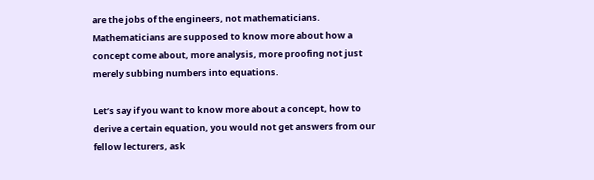are the jobs of the engineers, not mathematicians. Mathematicians are supposed to know more about how a concept come about, more analysis, more proofing not just merely subbing numbers into equations.

Let’s say if you want to know more about a concept, how to derive a certain equation, you would not get answers from our fellow lecturers, ask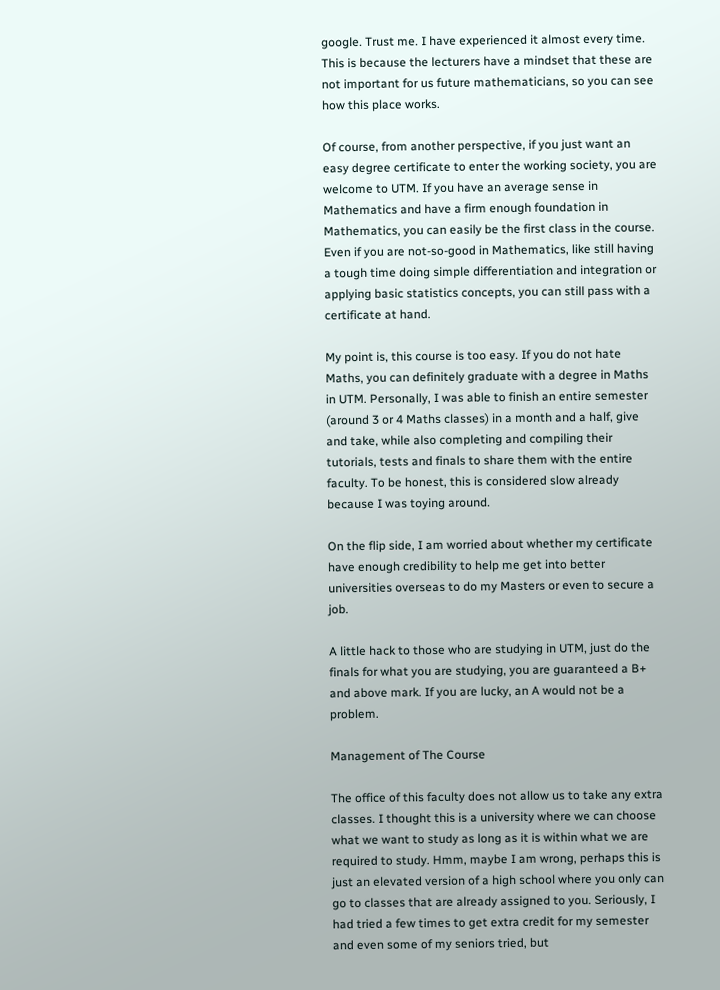google. Trust me. I have experienced it almost every time. This is because the lecturers have a mindset that these are not important for us future mathematicians, so you can see how this place works.

Of course, from another perspective, if you just want an easy degree certificate to enter the working society, you are welcome to UTM. If you have an average sense in Mathematics and have a firm enough foundation in Mathematics, you can easily be the first class in the course. Even if you are not-so-good in Mathematics, like still having a tough time doing simple differentiation and integration or applying basic statistics concepts, you can still pass with a certificate at hand.

My point is, this course is too easy. If you do not hate Maths, you can definitely graduate with a degree in Maths in UTM. Personally, I was able to finish an entire semester (around 3 or 4 Maths classes) in a month and a half, give and take, while also completing and compiling their tutorials, tests and finals to share them with the entire faculty. To be honest, this is considered slow already because I was toying around.

On the flip side, I am worried about whether my certificate have enough credibility to help me get into better universities overseas to do my Masters or even to secure a job.

A little hack to those who are studying in UTM, just do the finals for what you are studying, you are guaranteed a B+ and above mark. If you are lucky, an A would not be a problem.

Management of The Course

The office of this faculty does not allow us to take any extra classes. I thought this is a university where we can choose what we want to study as long as it is within what we are required to study. Hmm, maybe I am wrong, perhaps this is just an elevated version of a high school where you only can go to classes that are already assigned to you. Seriously, I had tried a few times to get extra credit for my semester and even some of my seniors tried, but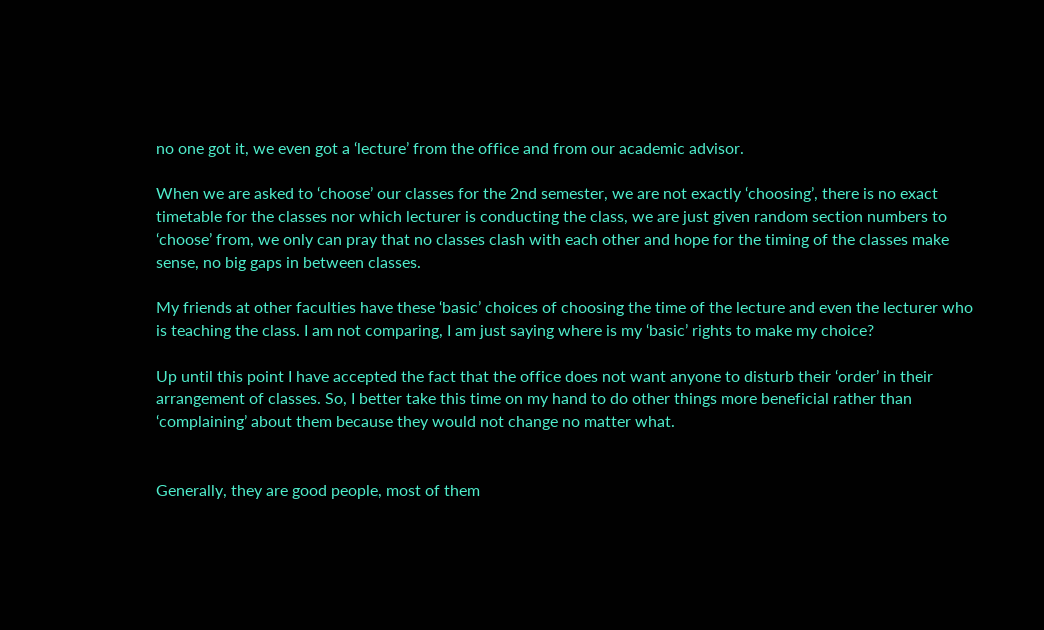no one got it, we even got a ‘lecture’ from the office and from our academic advisor.

When we are asked to ‘choose’ our classes for the 2nd semester, we are not exactly ‘choosing’, there is no exact timetable for the classes nor which lecturer is conducting the class, we are just given random section numbers to ‘choose’ from, we only can pray that no classes clash with each other and hope for the timing of the classes make sense, no big gaps in between classes.

My friends at other faculties have these ‘basic’ choices of choosing the time of the lecture and even the lecturer who is teaching the class. I am not comparing, I am just saying where is my ‘basic’ rights to make my choice?

Up until this point I have accepted the fact that the office does not want anyone to disturb their ‘order’ in their arrangement of classes. So, I better take this time on my hand to do other things more beneficial rather than ‘complaining’ about them because they would not change no matter what.


Generally, they are good people, most of them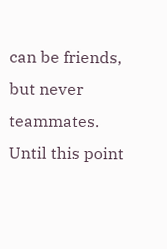can be friends, but never teammates. Until this point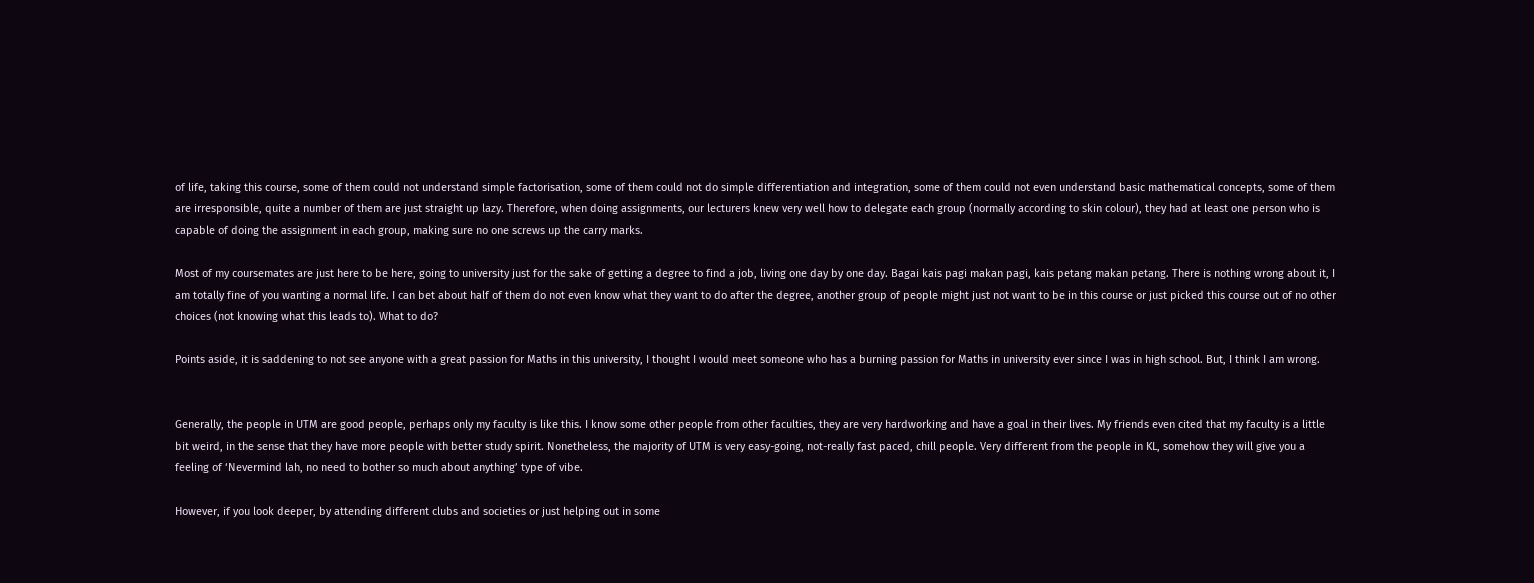of life, taking this course, some of them could not understand simple factorisation, some of them could not do simple differentiation and integration, some of them could not even understand basic mathematical concepts, some of them are irresponsible, quite a number of them are just straight up lazy. Therefore, when doing assignments, our lecturers knew very well how to delegate each group (normally according to skin colour), they had at least one person who is capable of doing the assignment in each group, making sure no one screws up the carry marks.

Most of my coursemates are just here to be here, going to university just for the sake of getting a degree to find a job, living one day by one day. Bagai kais pagi makan pagi, kais petang makan petang. There is nothing wrong about it, I am totally fine of you wanting a normal life. I can bet about half of them do not even know what they want to do after the degree, another group of people might just not want to be in this course or just picked this course out of no other choices (not knowing what this leads to). What to do?

Points aside, it is saddening to not see anyone with a great passion for Maths in this university, I thought I would meet someone who has a burning passion for Maths in university ever since I was in high school. But, I think I am wrong.


Generally, the people in UTM are good people, perhaps only my faculty is like this. I know some other people from other faculties, they are very hardworking and have a goal in their lives. My friends even cited that my faculty is a little bit weird, in the sense that they have more people with better study spirit. Nonetheless, the majority of UTM is very easy-going, not-really fast paced, chill people. Very different from the people in KL, somehow they will give you a feeling of ‘Nevermind lah, no need to bother so much about anything’ type of vibe.

However, if you look deeper, by attending different clubs and societies or just helping out in some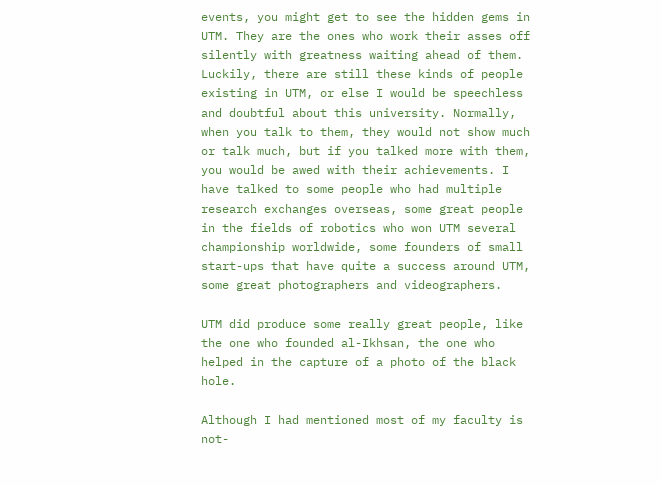events, you might get to see the hidden gems in UTM. They are the ones who work their asses off silently with greatness waiting ahead of them. Luckily, there are still these kinds of people existing in UTM, or else I would be speechless and doubtful about this university. Normally, when you talk to them, they would not show much or talk much, but if you talked more with them, you would be awed with their achievements. I have talked to some people who had multiple research exchanges overseas, some great people in the fields of robotics who won UTM several championship worldwide, some founders of small start-ups that have quite a success around UTM, some great photographers and videographers.

UTM did produce some really great people, like the one who founded al-Ikhsan, the one who helped in the capture of a photo of the black hole.

Although I had mentioned most of my faculty is not-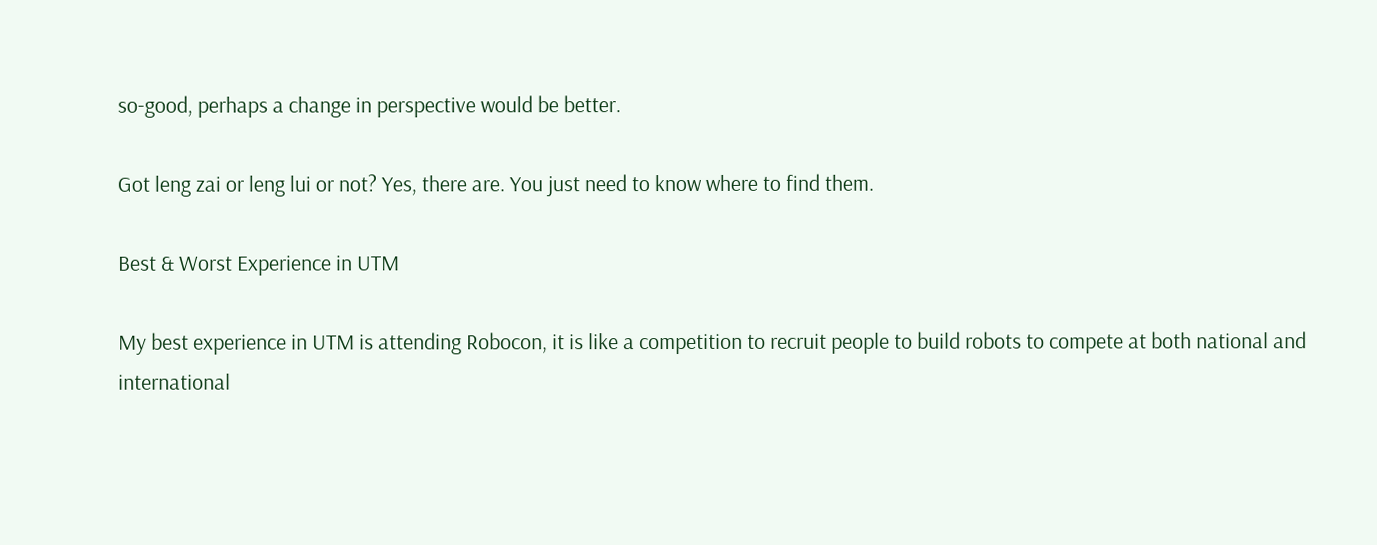so-good, perhaps a change in perspective would be better.

Got leng zai or leng lui or not? Yes, there are. You just need to know where to find them.

Best & Worst Experience in UTM

My best experience in UTM is attending Robocon, it is like a competition to recruit people to build robots to compete at both national and international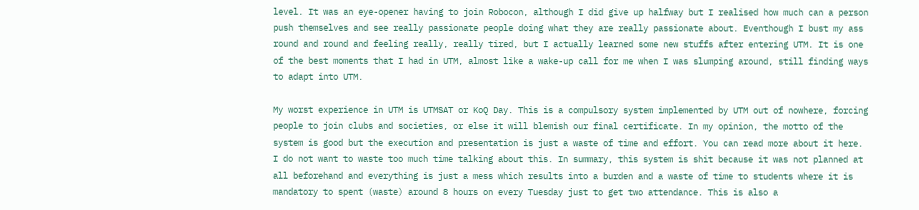level. It was an eye-opener having to join Robocon, although I did give up halfway but I realised how much can a person push themselves and see really passionate people doing what they are really passionate about. Eventhough I bust my ass round and round and feeling really, really tired, but I actually learned some new stuffs after entering UTM. It is one of the best moments that I had in UTM, almost like a wake-up call for me when I was slumping around, still finding ways to adapt into UTM.

My worst experience in UTM is UTMSAT or KoQ Day. This is a compulsory system implemented by UTM out of nowhere, forcing people to join clubs and societies, or else it will blemish our final certificate. In my opinion, the motto of the system is good but the execution and presentation is just a waste of time and effort. You can read more about it here. I do not want to waste too much time talking about this. In summary, this system is shit because it was not planned at all beforehand and everything is just a mess which results into a burden and a waste of time to students where it is mandatory to spent (waste) around 8 hours on every Tuesday just to get two attendance. This is also a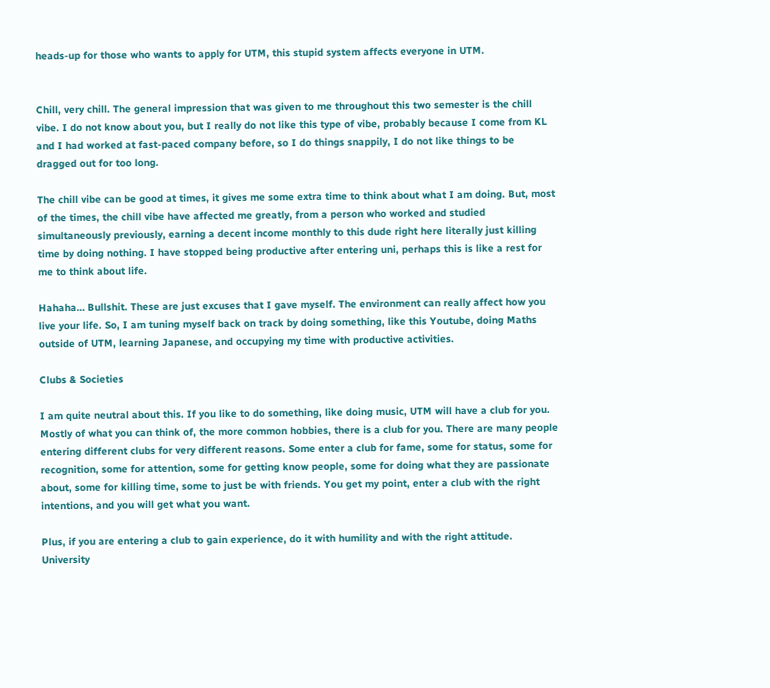heads-up for those who wants to apply for UTM, this stupid system affects everyone in UTM.


Chill, very chill. The general impression that was given to me throughout this two semester is the chill vibe. I do not know about you, but I really do not like this type of vibe, probably because I come from KL and I had worked at fast-paced company before, so I do things snappily, I do not like things to be dragged out for too long.

The chill vibe can be good at times, it gives me some extra time to think about what I am doing. But, most of the times, the chill vibe have affected me greatly, from a person who worked and studied simultaneously previously, earning a decent income monthly to this dude right here literally just killing time by doing nothing. I have stopped being productive after entering uni, perhaps this is like a rest for me to think about life.

Hahaha… Bullshit. These are just excuses that I gave myself. The environment can really affect how you live your life. So, I am tuning myself back on track by doing something, like this Youtube, doing Maths outside of UTM, learning Japanese, and occupying my time with productive activities.

Clubs & Societies

I am quite neutral about this. If you like to do something, like doing music, UTM will have a club for you. Mostly of what you can think of, the more common hobbies, there is a club for you. There are many people entering different clubs for very different reasons. Some enter a club for fame, some for status, some for recognition, some for attention, some for getting know people, some for doing what they are passionate about, some for killing time, some to just be with friends. You get my point, enter a club with the right intentions, and you will get what you want.

Plus, if you are entering a club to gain experience, do it with humility and with the right attitude. University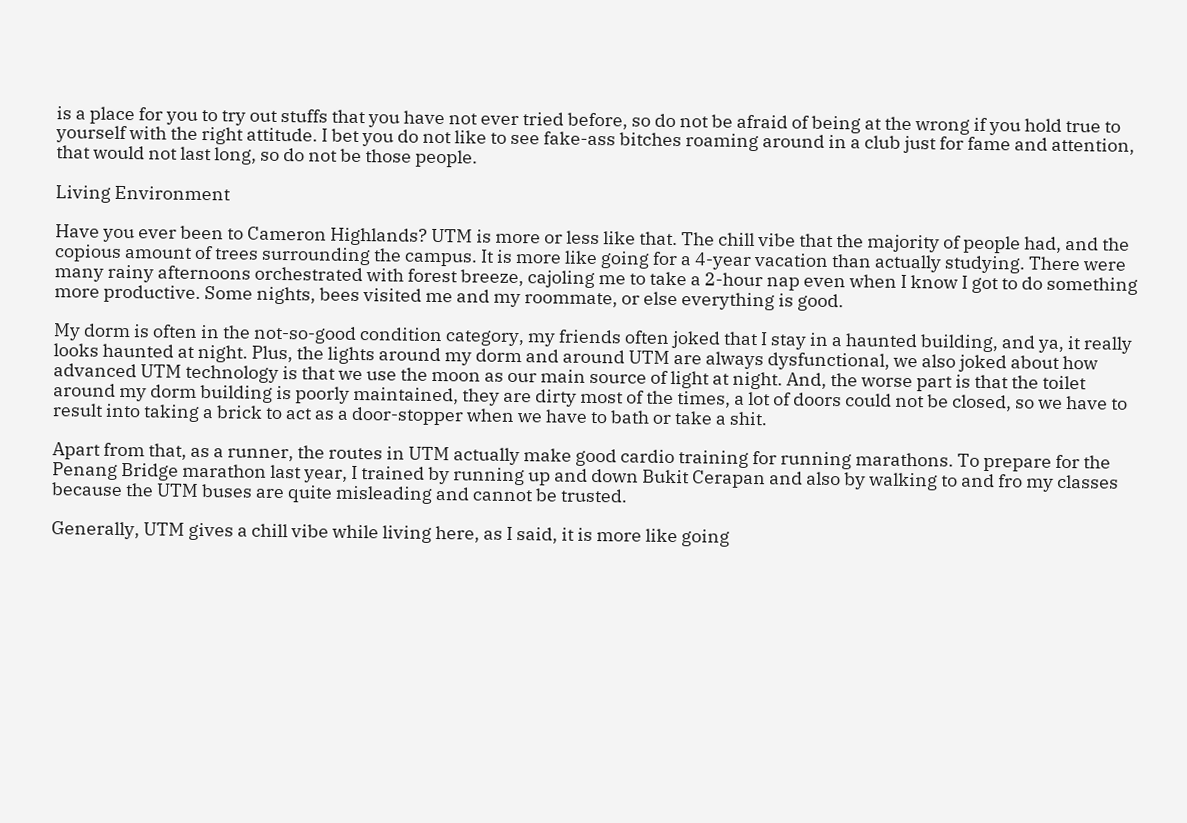is a place for you to try out stuffs that you have not ever tried before, so do not be afraid of being at the wrong if you hold true to yourself with the right attitude. I bet you do not like to see fake-ass bitches roaming around in a club just for fame and attention, that would not last long, so do not be those people.

Living Environment

Have you ever been to Cameron Highlands? UTM is more or less like that. The chill vibe that the majority of people had, and the copious amount of trees surrounding the campus. It is more like going for a 4-year vacation than actually studying. There were many rainy afternoons orchestrated with forest breeze, cajoling me to take a 2-hour nap even when I know I got to do something more productive. Some nights, bees visited me and my roommate, or else everything is good.

My dorm is often in the not-so-good condition category, my friends often joked that I stay in a haunted building, and ya, it really looks haunted at night. Plus, the lights around my dorm and around UTM are always dysfunctional, we also joked about how advanced UTM technology is that we use the moon as our main source of light at night. And, the worse part is that the toilet around my dorm building is poorly maintained, they are dirty most of the times, a lot of doors could not be closed, so we have to result into taking a brick to act as a door-stopper when we have to bath or take a shit.

Apart from that, as a runner, the routes in UTM actually make good cardio training for running marathons. To prepare for the Penang Bridge marathon last year, I trained by running up and down Bukit Cerapan and also by walking to and fro my classes because the UTM buses are quite misleading and cannot be trusted.

Generally, UTM gives a chill vibe while living here, as I said, it is more like going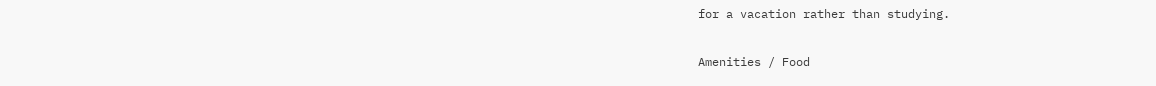for a vacation rather than studying.

Amenities / Food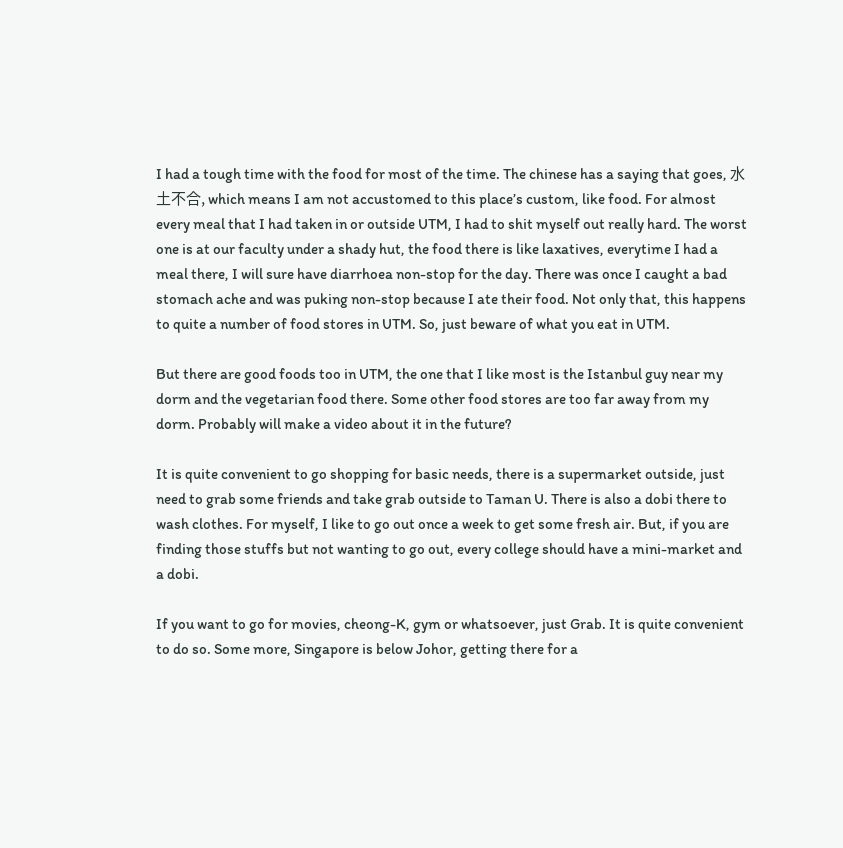I had a tough time with the food for most of the time. The chinese has a saying that goes, 水土不合, which means I am not accustomed to this place’s custom, like food. For almost every meal that I had taken in or outside UTM, I had to shit myself out really hard. The worst one is at our faculty under a shady hut, the food there is like laxatives, everytime I had a meal there, I will sure have diarrhoea non-stop for the day. There was once I caught a bad stomach ache and was puking non-stop because I ate their food. Not only that, this happens to quite a number of food stores in UTM. So, just beware of what you eat in UTM.

But there are good foods too in UTM, the one that I like most is the Istanbul guy near my dorm and the vegetarian food there. Some other food stores are too far away from my dorm. Probably will make a video about it in the future?

It is quite convenient to go shopping for basic needs, there is a supermarket outside, just need to grab some friends and take grab outside to Taman U. There is also a dobi there to wash clothes. For myself, I like to go out once a week to get some fresh air. But, if you are finding those stuffs but not wanting to go out, every college should have a mini-market and a dobi.

If you want to go for movies, cheong-K, gym or whatsoever, just Grab. It is quite convenient to do so. Some more, Singapore is below Johor, getting there for a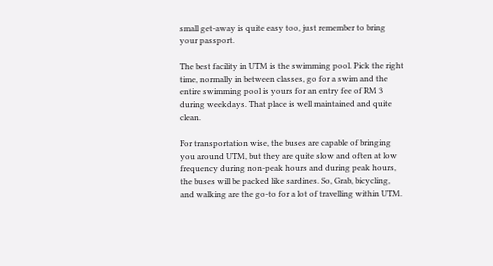small get-away is quite easy too, just remember to bring your passport.

The best facility in UTM is the swimming pool. Pick the right time, normally in between classes, go for a swim and the entire swimming pool is yours for an entry fee of RM 3 during weekdays. That place is well maintained and quite clean.

For transportation wise, the buses are capable of bringing you around UTM, but they are quite slow and often at low frequency during non-peak hours and during peak hours, the buses will be packed like sardines. So, Grab, bicycling, and walking are the go-to for a lot of travelling within UTM.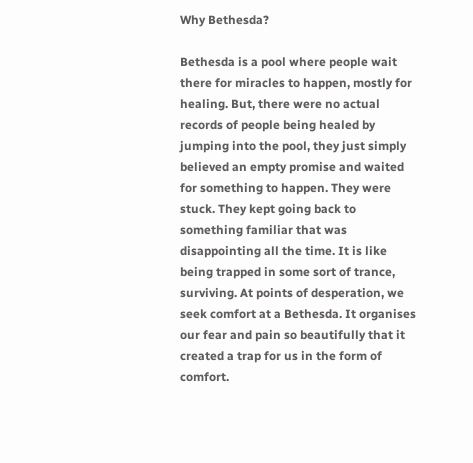Why Bethesda?

Bethesda is a pool where people wait there for miracles to happen, mostly for healing. But, there were no actual records of people being healed by jumping into the pool, they just simply believed an empty promise and waited for something to happen. They were stuck. They kept going back to something familiar that was disappointing all the time. It is like being trapped in some sort of trance, surviving. At points of desperation, we seek comfort at a Bethesda. It organises our fear and pain so beautifully that it created a trap for us in the form of comfort.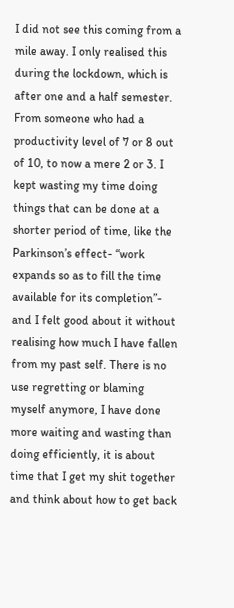I did not see this coming from a mile away. I only realised this during the lockdown, which is after one and a half semester. From someone who had a productivity level of 7 or 8 out of 10, to now a mere 2 or 3. I kept wasting my time doing things that can be done at a shorter period of time, like the Parkinson’s effect- “work expands so as to fill the time available for its completion”- and I felt good about it without realising how much I have fallen from my past self. There is no use regretting or blaming myself anymore, I have done more waiting and wasting than doing efficiently, it is about time that I get my shit together and think about how to get back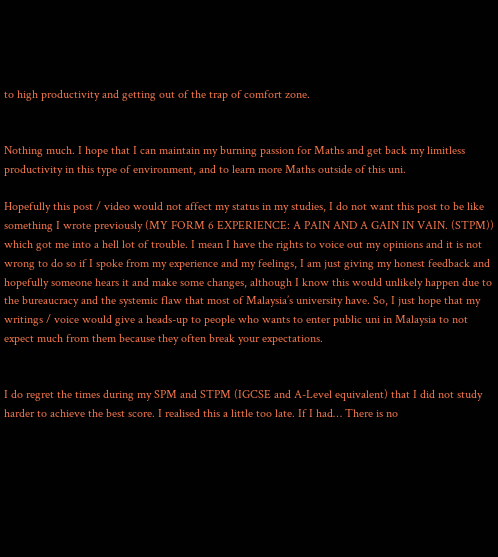to high productivity and getting out of the trap of comfort zone.


Nothing much. I hope that I can maintain my burning passion for Maths and get back my limitless productivity in this type of environment, and to learn more Maths outside of this uni.

Hopefully this post / video would not affect my status in my studies, I do not want this post to be like something I wrote previously (MY FORM 6 EXPERIENCE: A PAIN AND A GAIN IN VAIN. (STPM)) which got me into a hell lot of trouble. I mean I have the rights to voice out my opinions and it is not wrong to do so if I spoke from my experience and my feelings, I am just giving my honest feedback and hopefully someone hears it and make some changes, although I know this would unlikely happen due to the bureaucracy and the systemic flaw that most of Malaysia’s university have. So, I just hope that my writings / voice would give a heads-up to people who wants to enter public uni in Malaysia to not expect much from them because they often break your expectations.


I do regret the times during my SPM and STPM (IGCSE and A-Level equivalent) that I did not study harder to achieve the best score. I realised this a little too late. If I had… There is no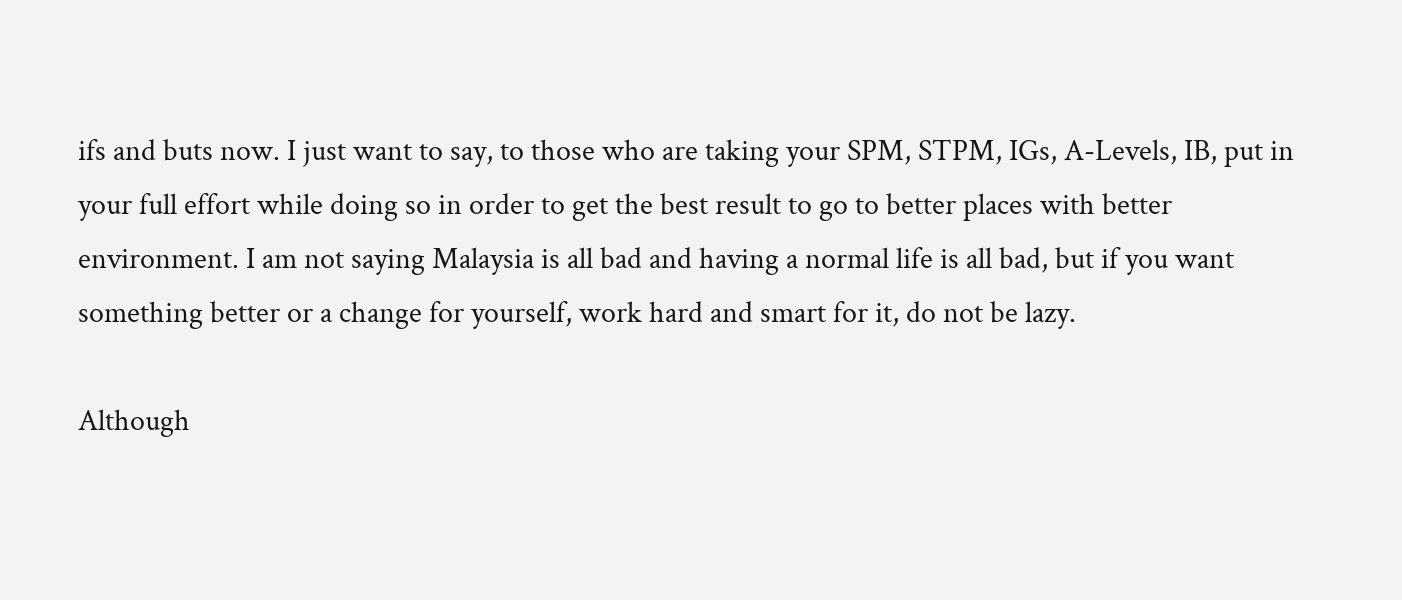ifs and buts now. I just want to say, to those who are taking your SPM, STPM, IGs, A-Levels, IB, put in your full effort while doing so in order to get the best result to go to better places with better environment. I am not saying Malaysia is all bad and having a normal life is all bad, but if you want something better or a change for yourself, work hard and smart for it, do not be lazy.

Although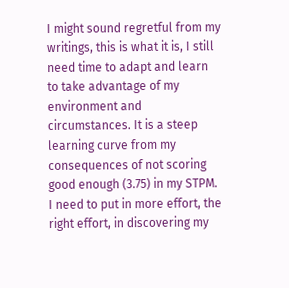I might sound regretful from my writings, this is what it is, I still need time to adapt and learn to take advantage of my environment and circumstances. It is a steep learning curve from my consequences of not scoring good enough (3.75) in my STPM. I need to put in more effort, the right effort, in discovering my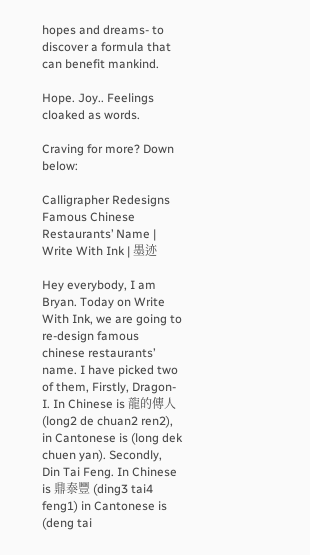hopes and dreams- to discover a formula that can benefit mankind.

Hope. Joy.. Feelings cloaked as words.

Craving for more? Down below:

Calligrapher Redesigns Famous Chinese Restaurants’ Name | Write With Ink | 墨迹

Hey everybody, I am Bryan. Today on Write With Ink, we are going to re-design famous chinese restaurants’ name. I have picked two of them, Firstly, Dragon-I. In Chinese is 龍的傳人 (long2 de chuan2 ren2), in Cantonese is (long dek chuen yan). Secondly, Din Tai Feng. In Chinese is 鼎泰豐 (ding3 tai4 feng1) in Cantonese is (deng tai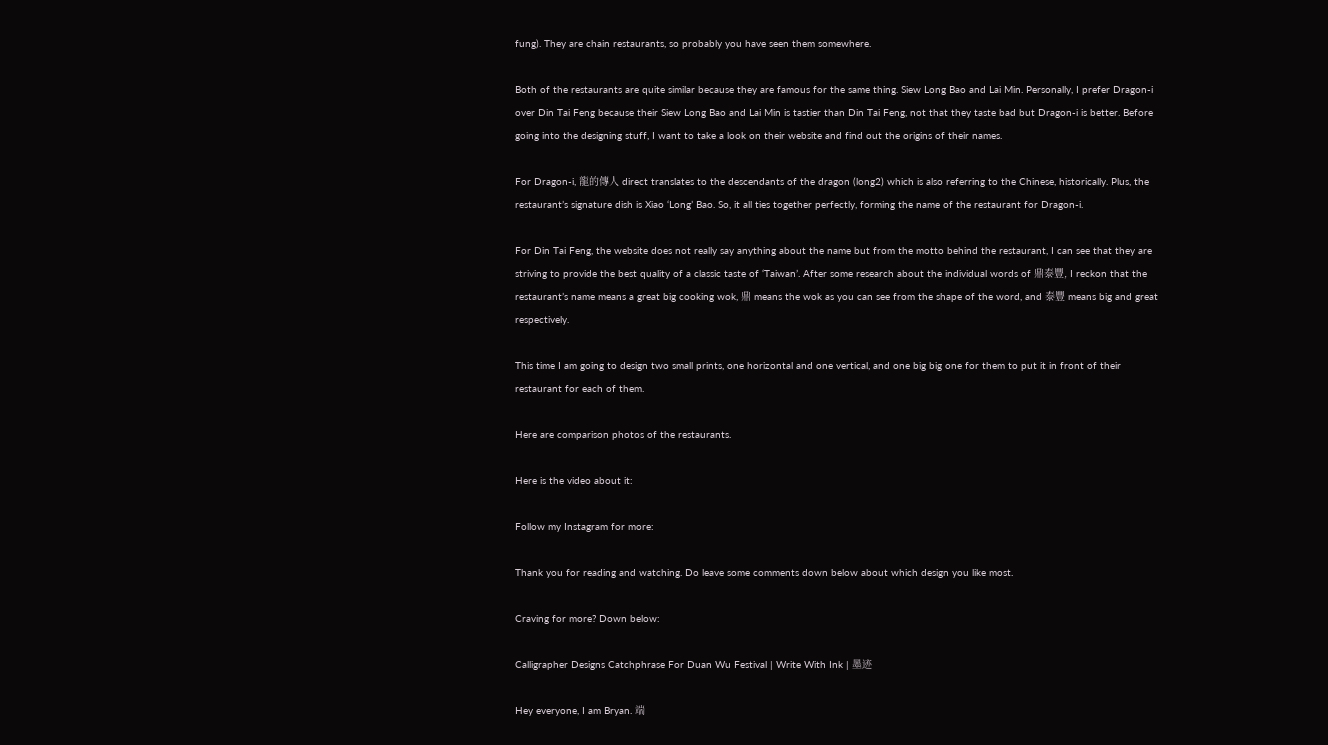fung). They are chain restaurants, so probably you have seen them somewhere.

Both of the restaurants are quite similar because they are famous for the same thing. Siew Long Bao and Lai Min. Personally, I prefer Dragon-i over Din Tai Feng because their Siew Long Bao and Lai Min is tastier than Din Tai Feng, not that they taste bad but Dragon-i is better. Before going into the designing stuff, I want to take a look on their website and find out the origins of their names.

For Dragon-i, 龍的傳人 direct translates to the descendants of the dragon (long2) which is also referring to the Chinese, historically. Plus, the restaurant’s signature dish is Xiao ‘Long’ Bao. So, it all ties together perfectly, forming the name of the restaurant for Dragon-i.

For Din Tai Feng, the website does not really say anything about the name but from the motto behind the restaurant, I can see that they are striving to provide the best quality of a classic taste of ‘Taiwan’. After some research about the individual words of 鼎泰豐, I reckon that the restaurant’s name means a great big cooking wok, 鼎 means the wok as you can see from the shape of the word, and 泰豐 means big and great respectively.

This time I am going to design two small prints, one horizontal and one vertical, and one big big one for them to put it in front of their restaurant for each of them.

Here are comparison photos of the restaurants.

Here is the video about it:

Follow my Instagram for more:

Thank you for reading and watching. Do leave some comments down below about which design you like most.

Craving for more? Down below:

Calligrapher Designs Catchphrase For Duan Wu Festival | Write With Ink | 墨迹

Hey everyone, I am Bryan. 端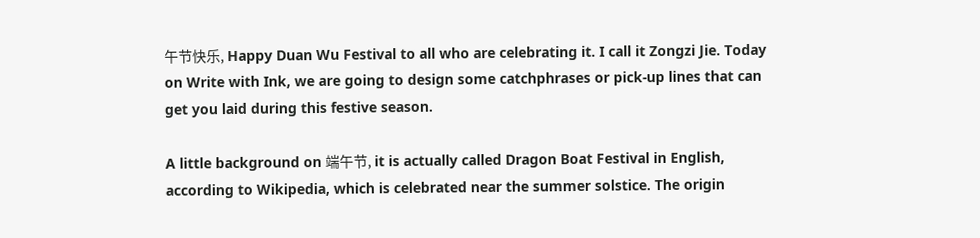午节快乐, Happy Duan Wu Festival to all who are celebrating it. I call it Zongzi Jie. Today on Write with Ink, we are going to design some catchphrases or pick-up lines that can get you laid during this festive season.

A little background on 端午节, it is actually called Dragon Boat Festival in English, according to Wikipedia, which is celebrated near the summer solstice. The origin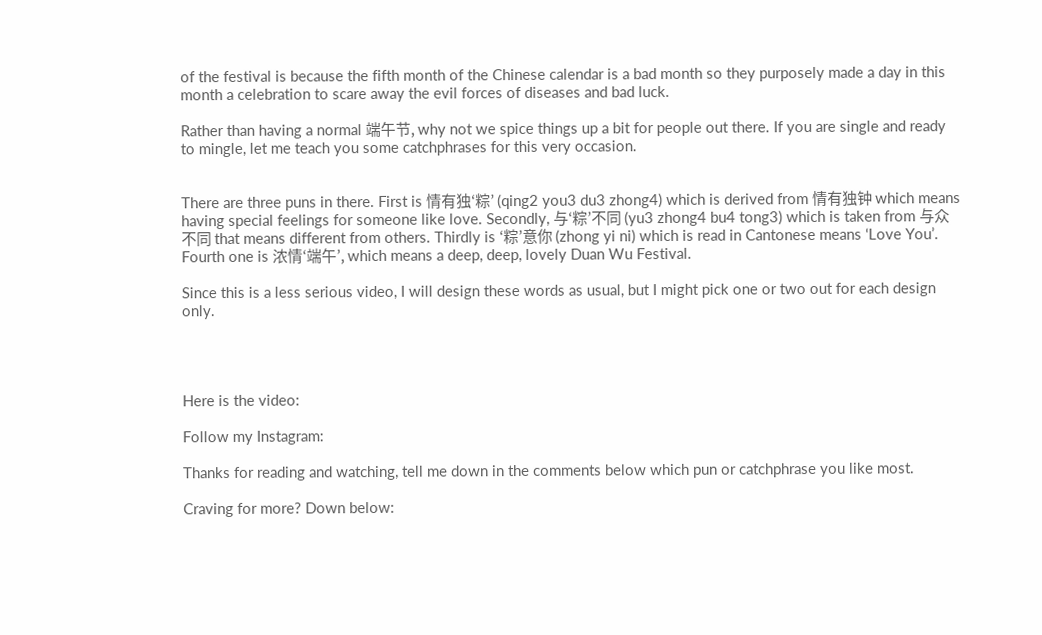of the festival is because the fifth month of the Chinese calendar is a bad month so they purposely made a day in this month a celebration to scare away the evil forces of diseases and bad luck.

Rather than having a normal 端午节, why not we spice things up a bit for people out there. If you are single and ready to mingle, let me teach you some catchphrases for this very occasion.


There are three puns in there. First is 情有独‘粽’ (qing2 you3 du3 zhong4) which is derived from 情有独钟 which means having special feelings for someone like love. Secondly, 与‘粽’不同 (yu3 zhong4 bu4 tong3) which is taken from 与众不同 that means different from others. Thirdly is ‘粽’意你 (zhong yi ni) which is read in Cantonese means ‘Love You’. Fourth one is 浓情‘端午’, which means a deep, deep, lovely Duan Wu Festival.

Since this is a less serious video, I will design these words as usual, but I might pick one or two out for each design only.




Here is the video:

Follow my Instagram:

Thanks for reading and watching, tell me down in the comments below which pun or catchphrase you like most.

Craving for more? Down below: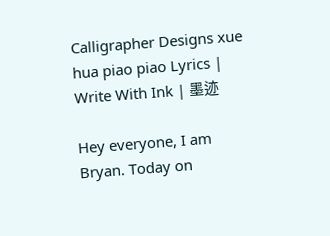Calligrapher Designs xue hua piao piao Lyrics | Write With Ink | 墨迹

Hey everyone, I am Bryan. Today on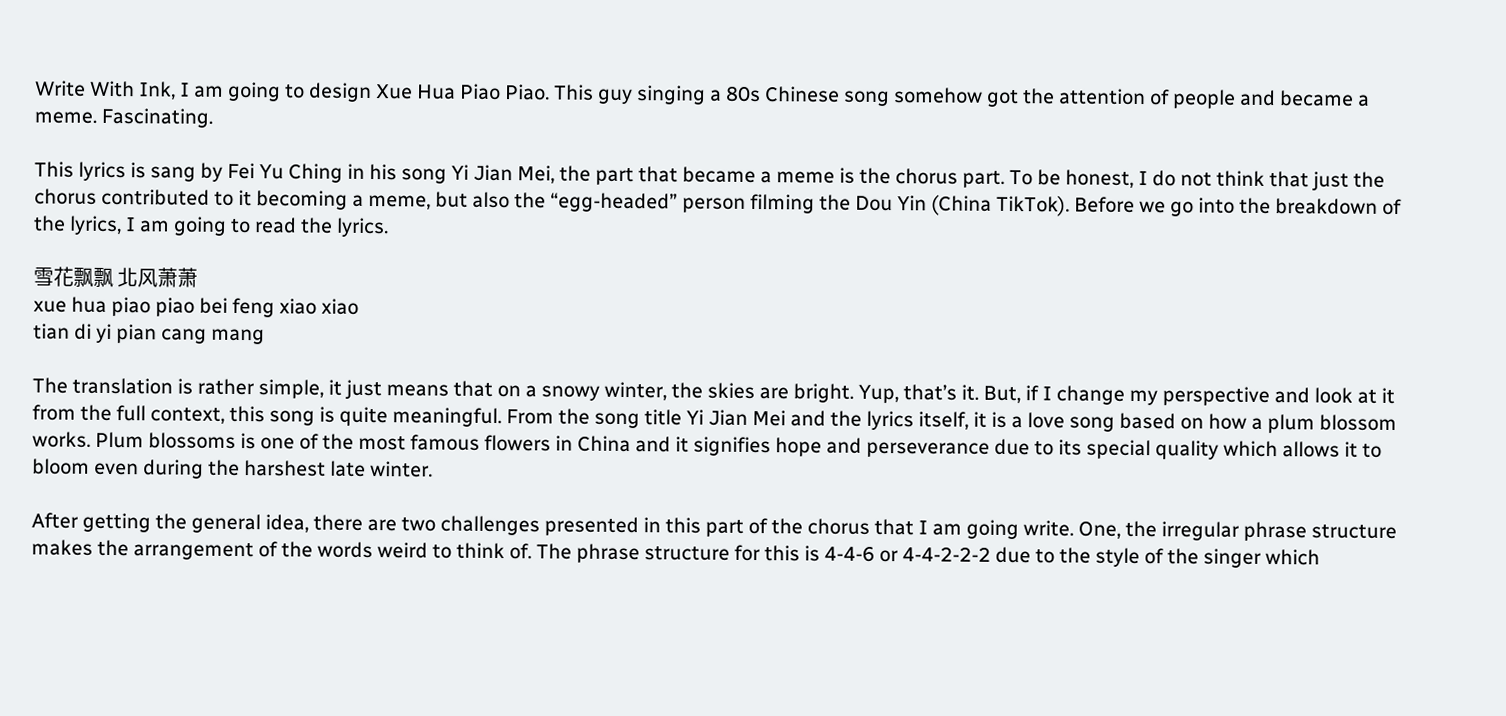Write With Ink, I am going to design Xue Hua Piao Piao. This guy singing a 80s Chinese song somehow got the attention of people and became a meme. Fascinating.

This lyrics is sang by Fei Yu Ching in his song Yi Jian Mei, the part that became a meme is the chorus part. To be honest, I do not think that just the chorus contributed to it becoming a meme, but also the “egg-headed” person filming the Dou Yin (China TikTok). Before we go into the breakdown of the lyrics, I am going to read the lyrics.

雪花飘飘 北风萧萧
xue hua piao piao bei feng xiao xiao
tian di yi pian cang mang

The translation is rather simple, it just means that on a snowy winter, the skies are bright. Yup, that’s it. But, if I change my perspective and look at it from the full context, this song is quite meaningful. From the song title Yi Jian Mei and the lyrics itself, it is a love song based on how a plum blossom works. Plum blossoms is one of the most famous flowers in China and it signifies hope and perseverance due to its special quality which allows it to bloom even during the harshest late winter.

After getting the general idea, there are two challenges presented in this part of the chorus that I am going write. One, the irregular phrase structure makes the arrangement of the words weird to think of. The phrase structure for this is 4-4-6 or 4-4-2-2-2 due to the style of the singer which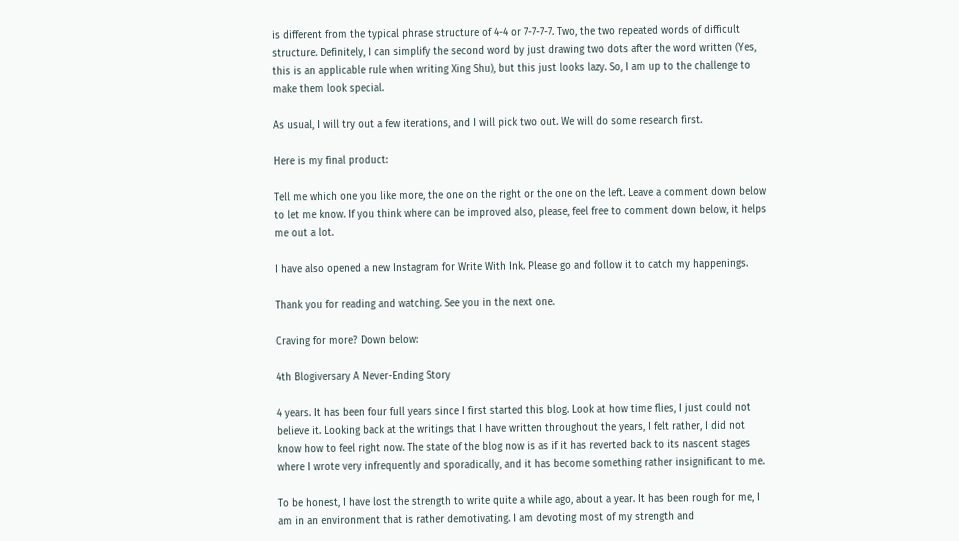is different from the typical phrase structure of 4-4 or 7-7-7-7. Two, the two repeated words of difficult structure. Definitely, I can simplify the second word by just drawing two dots after the word written (Yes, this is an applicable rule when writing Xing Shu), but this just looks lazy. So, I am up to the challenge to make them look special.

As usual, I will try out a few iterations, and I will pick two out. We will do some research first.

Here is my final product:

Tell me which one you like more, the one on the right or the one on the left. Leave a comment down below to let me know. If you think where can be improved also, please, feel free to comment down below, it helps me out a lot.

I have also opened a new Instagram for Write With Ink. Please go and follow it to catch my happenings.

Thank you for reading and watching. See you in the next one.

Craving for more? Down below:

4th Blogiversary A Never-Ending Story

4 years. It has been four full years since I first started this blog. Look at how time flies, I just could not believe it. Looking back at the writings that I have written throughout the years, I felt rather, I did not know how to feel right now. The state of the blog now is as if it has reverted back to its nascent stages where I wrote very infrequently and sporadically, and it has become something rather insignificant to me.

To be honest, I have lost the strength to write quite a while ago, about a year. It has been rough for me, I am in an environment that is rather demotivating. I am devoting most of my strength and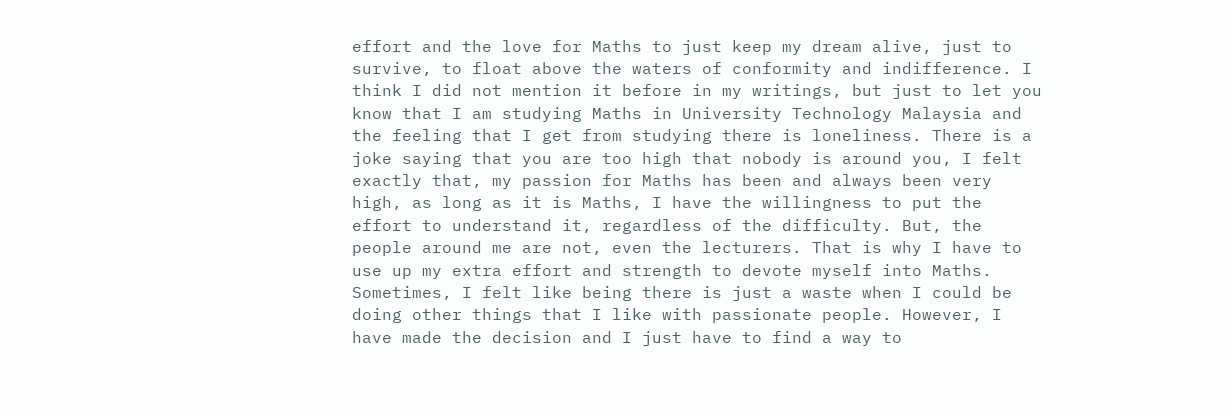effort and the love for Maths to just keep my dream alive, just to survive, to float above the waters of conformity and indifference. I think I did not mention it before in my writings, but just to let you know that I am studying Maths in University Technology Malaysia and the feeling that I get from studying there is loneliness. There is a joke saying that you are too high that nobody is around you, I felt exactly that, my passion for Maths has been and always been very high, as long as it is Maths, I have the willingness to put the effort to understand it, regardless of the difficulty. But, the people around me are not, even the lecturers. That is why I have to use up my extra effort and strength to devote myself into Maths. Sometimes, I felt like being there is just a waste when I could be doing other things that I like with passionate people. However, I have made the decision and I just have to find a way to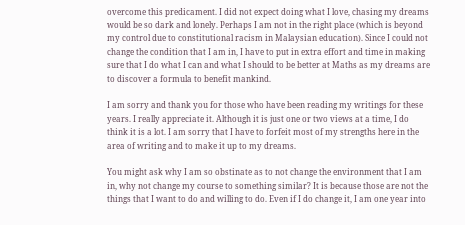overcome this predicament. I did not expect doing what I love, chasing my dreams would be so dark and lonely. Perhaps I am not in the right place (which is beyond my control due to constitutional racism in Malaysian education). Since I could not change the condition that I am in, I have to put in extra effort and time in making sure that I do what I can and what I should to be better at Maths as my dreams are to discover a formula to benefit mankind.

I am sorry and thank you for those who have been reading my writings for these years. I really appreciate it. Although it is just one or two views at a time, I do think it is a lot. I am sorry that I have to forfeit most of my strengths here in the area of writing and to make it up to my dreams.

You might ask why I am so obstinate as to not change the environment that I am in, why not change my course to something similar? It is because those are not the things that I want to do and willing to do. Even if I do change it, I am one year into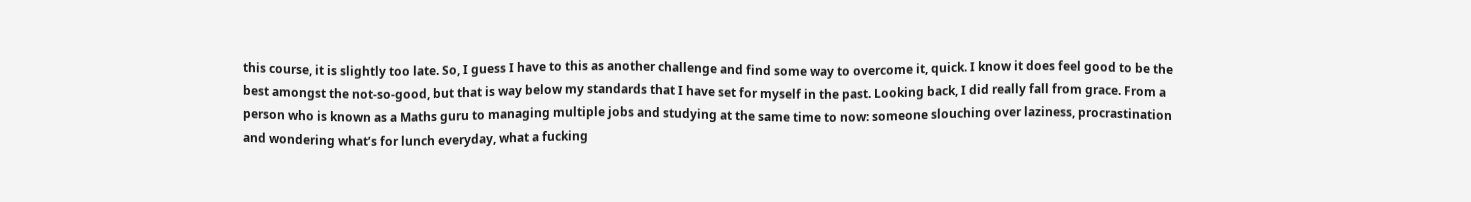this course, it is slightly too late. So, I guess I have to this as another challenge and find some way to overcome it, quick. I know it does feel good to be the best amongst the not-so-good, but that is way below my standards that I have set for myself in the past. Looking back, I did really fall from grace. From a person who is known as a Maths guru to managing multiple jobs and studying at the same time to now: someone slouching over laziness, procrastination and wondering what’s for lunch everyday, what a fucking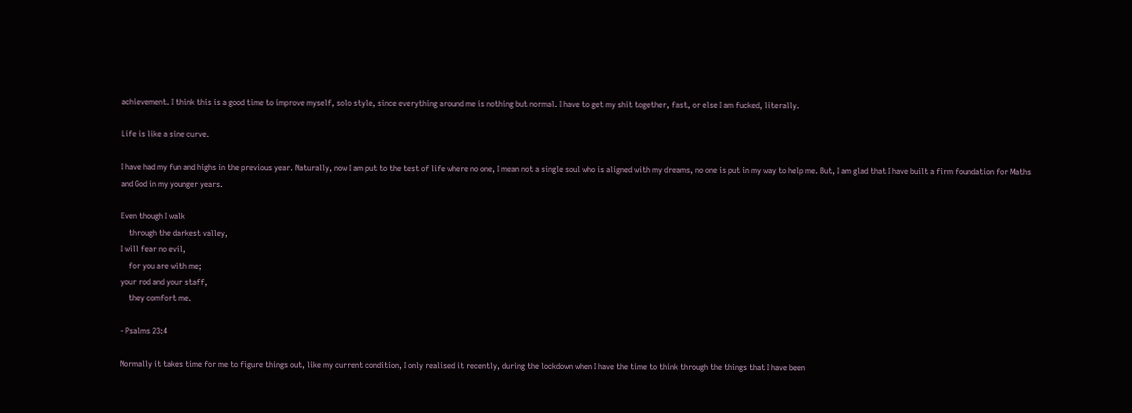achievement. I think this is a good time to improve myself, solo style, since everything around me is nothing but normal. I have to get my shit together, fast, or else I am fucked, literally.

Life is like a sine curve.

I have had my fun and highs in the previous year. Naturally, now I am put to the test of life where no one, I mean not a single soul who is aligned with my dreams, no one is put in my way to help me. But, I am glad that I have built a firm foundation for Maths and God in my younger years.

Even though I walk
    through the darkest valley,
I will fear no evil,
    for you are with me;
your rod and your staff,
    they comfort me.

- Psalms 23:4

Normally it takes time for me to figure things out, like my current condition, I only realised it recently, during the lockdown when I have the time to think through the things that I have been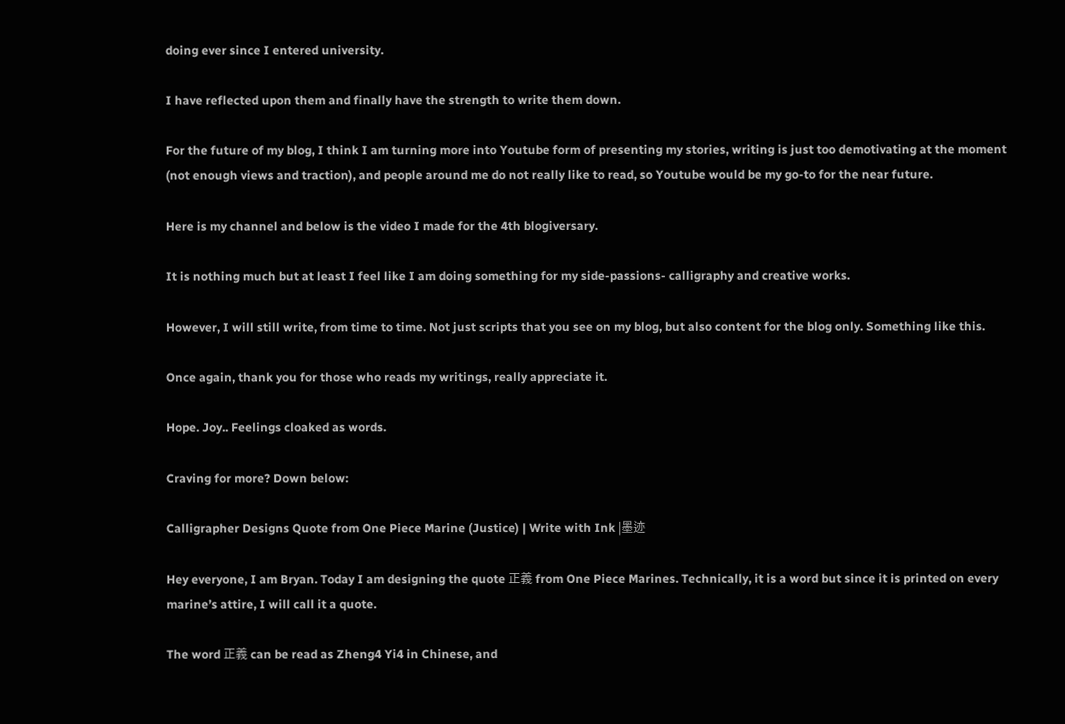doing ever since I entered university.

I have reflected upon them and finally have the strength to write them down.

For the future of my blog, I think I am turning more into Youtube form of presenting my stories, writing is just too demotivating at the moment (not enough views and traction), and people around me do not really like to read, so Youtube would be my go-to for the near future.

Here is my channel and below is the video I made for the 4th blogiversary.

It is nothing much but at least I feel like I am doing something for my side-passions- calligraphy and creative works.

However, I will still write, from time to time. Not just scripts that you see on my blog, but also content for the blog only. Something like this.

Once again, thank you for those who reads my writings, really appreciate it.

Hope. Joy.. Feelings cloaked as words.

Craving for more? Down below:

Calligrapher Designs Quote from One Piece Marine (Justice) | Write with Ink |墨迹

Hey everyone, I am Bryan. Today I am designing the quote 正義 from One Piece Marines. Technically, it is a word but since it is printed on every marine’s attire, I will call it a quote.

The word 正義 can be read as Zheng4 Yi4 in Chinese, and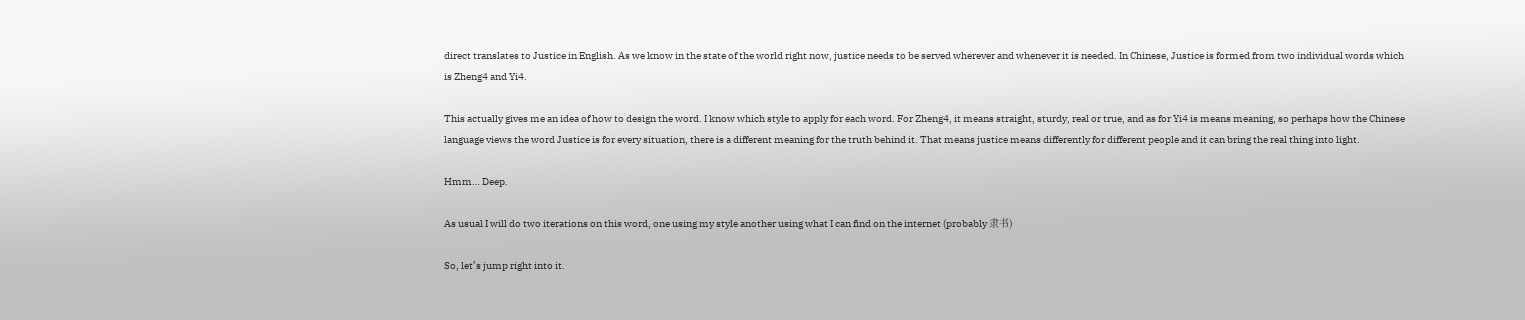direct translates to Justice in English. As we know in the state of the world right now, justice needs to be served wherever and whenever it is needed. In Chinese, Justice is formed from two individual words which is Zheng4 and Yi4.

This actually gives me an idea of how to design the word. I know which style to apply for each word. For Zheng4, it means straight, sturdy, real or true, and as for Yi4 is means meaning, so perhaps how the Chinese language views the word Justice is for every situation, there is a different meaning for the truth behind it. That means justice means differently for different people and it can bring the real thing into light.

Hmm… Deep.

As usual I will do two iterations on this word, one using my style another using what I can find on the internet (probably 隶书)

So, let’s jump right into it.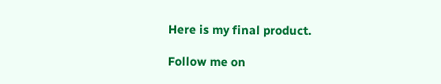Here is my final product.

Follow me on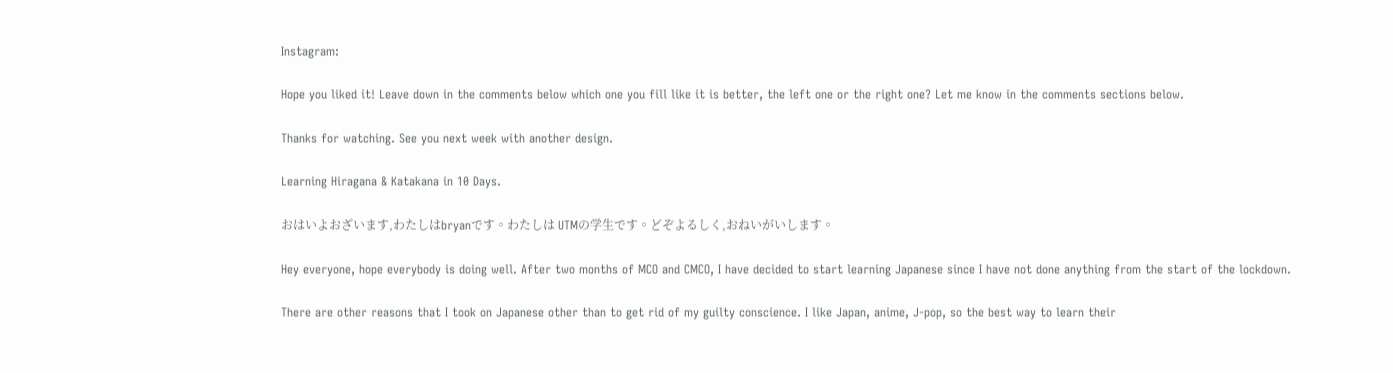Instagram:

Hope you liked it! Leave down in the comments below which one you fill like it is better, the left one or the right one? Let me know in the comments sections below.

Thanks for watching. See you next week with another design.

Learning Hiragana & Katakana in 10 Days.

おはいよおざいます,わたしはbryanです。わたしは UTMの学生です。どぞよるしく,おねいがいします。

Hey everyone, hope everybody is doing well. After two months of MCO and CMCO, I have decided to start learning Japanese since I have not done anything from the start of the lockdown.

There are other reasons that I took on Japanese other than to get rid of my guilty conscience. I like Japan, anime, J-pop, so the best way to learn their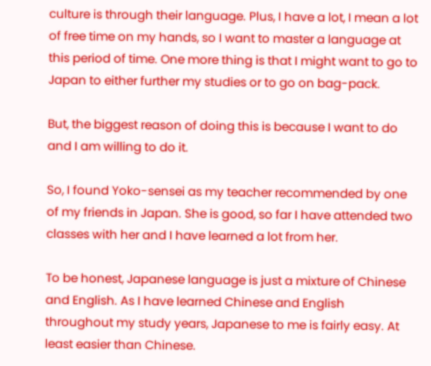culture is through their language. Plus, I have a lot, I mean a lot of free time on my hands, so I want to master a language at this period of time. One more thing is that I might want to go to Japan to either further my studies or to go on bag-pack.

But, the biggest reason of doing this is because I want to do and I am willing to do it.

So, I found Yoko-sensei as my teacher recommended by one of my friends in Japan. She is good, so far I have attended two classes with her and I have learned a lot from her.

To be honest, Japanese language is just a mixture of Chinese and English. As I have learned Chinese and English throughout my study years, Japanese to me is fairly easy. At least easier than Chinese.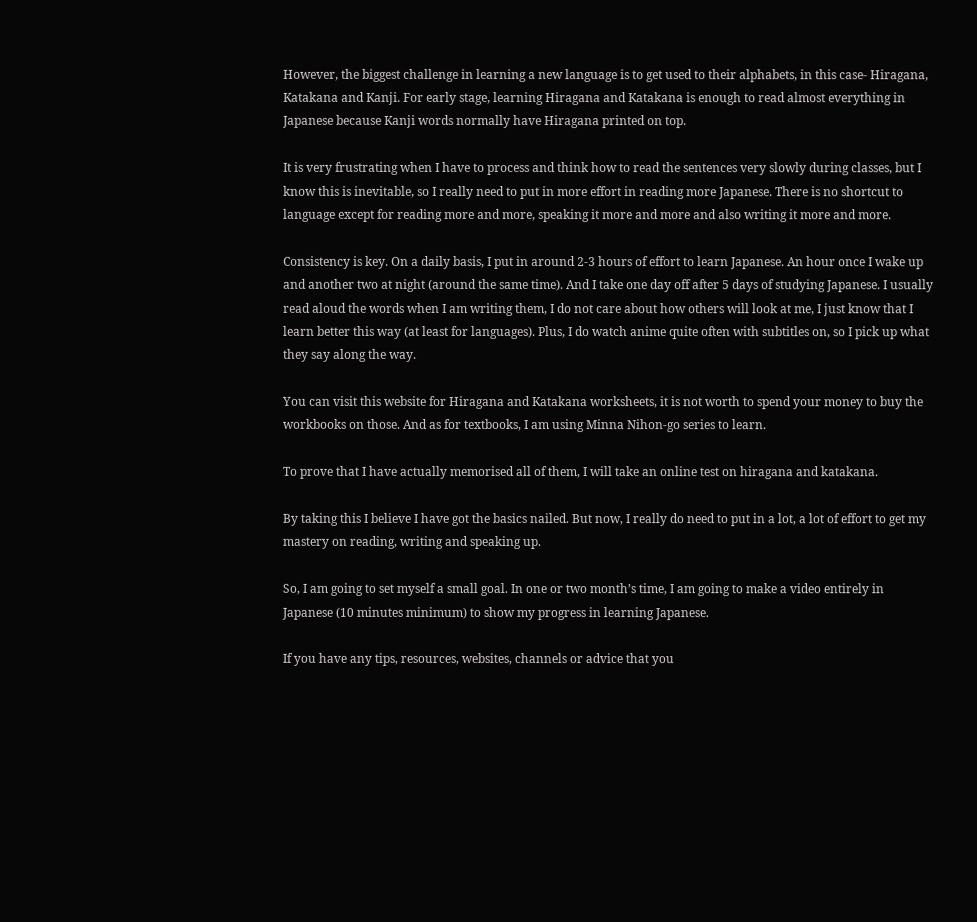However, the biggest challenge in learning a new language is to get used to their alphabets, in this case- Hiragana, Katakana and Kanji. For early stage, learning Hiragana and Katakana is enough to read almost everything in Japanese because Kanji words normally have Hiragana printed on top.

It is very frustrating when I have to process and think how to read the sentences very slowly during classes, but I know this is inevitable, so I really need to put in more effort in reading more Japanese. There is no shortcut to language except for reading more and more, speaking it more and more and also writing it more and more.

Consistency is key. On a daily basis, I put in around 2-3 hours of effort to learn Japanese. An hour once I wake up and another two at night (around the same time). And I take one day off after 5 days of studying Japanese. I usually read aloud the words when I am writing them, I do not care about how others will look at me, I just know that I learn better this way (at least for languages). Plus, I do watch anime quite often with subtitles on, so I pick up what they say along the way.

You can visit this website for Hiragana and Katakana worksheets, it is not worth to spend your money to buy the workbooks on those. And as for textbooks, I am using Minna Nihon-go series to learn.

To prove that I have actually memorised all of them, I will take an online test on hiragana and katakana.

By taking this I believe I have got the basics nailed. But now, I really do need to put in a lot, a lot of effort to get my mastery on reading, writing and speaking up.

So, I am going to set myself a small goal. In one or two month’s time, I am going to make a video entirely in Japanese (10 minutes minimum) to show my progress in learning Japanese.

If you have any tips, resources, websites, channels or advice that you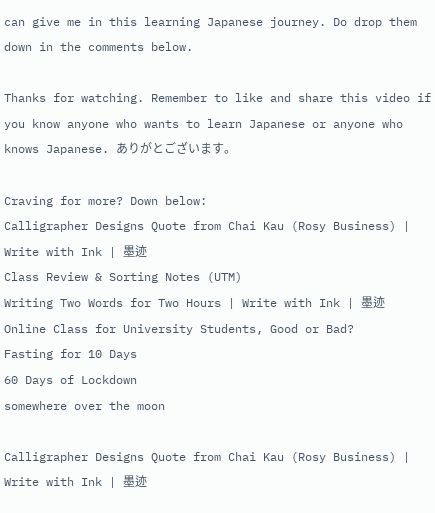can give me in this learning Japanese journey. Do drop them down in the comments below.

Thanks for watching. Remember to like and share this video if you know anyone who wants to learn Japanese or anyone who knows Japanese. ありがとございます。

Craving for more? Down below:
Calligrapher Designs Quote from Chai Kau (Rosy Business) | Write with Ink | 墨迹
Class Review & Sorting Notes (UTM)
Writing Two Words for Two Hours | Write with Ink | 墨迹
Online Class for University Students, Good or Bad?
Fasting for 10 Days
60 Days of Lockdown
somewhere over the moon

Calligrapher Designs Quote from Chai Kau (Rosy Business) | Write with Ink | 墨迹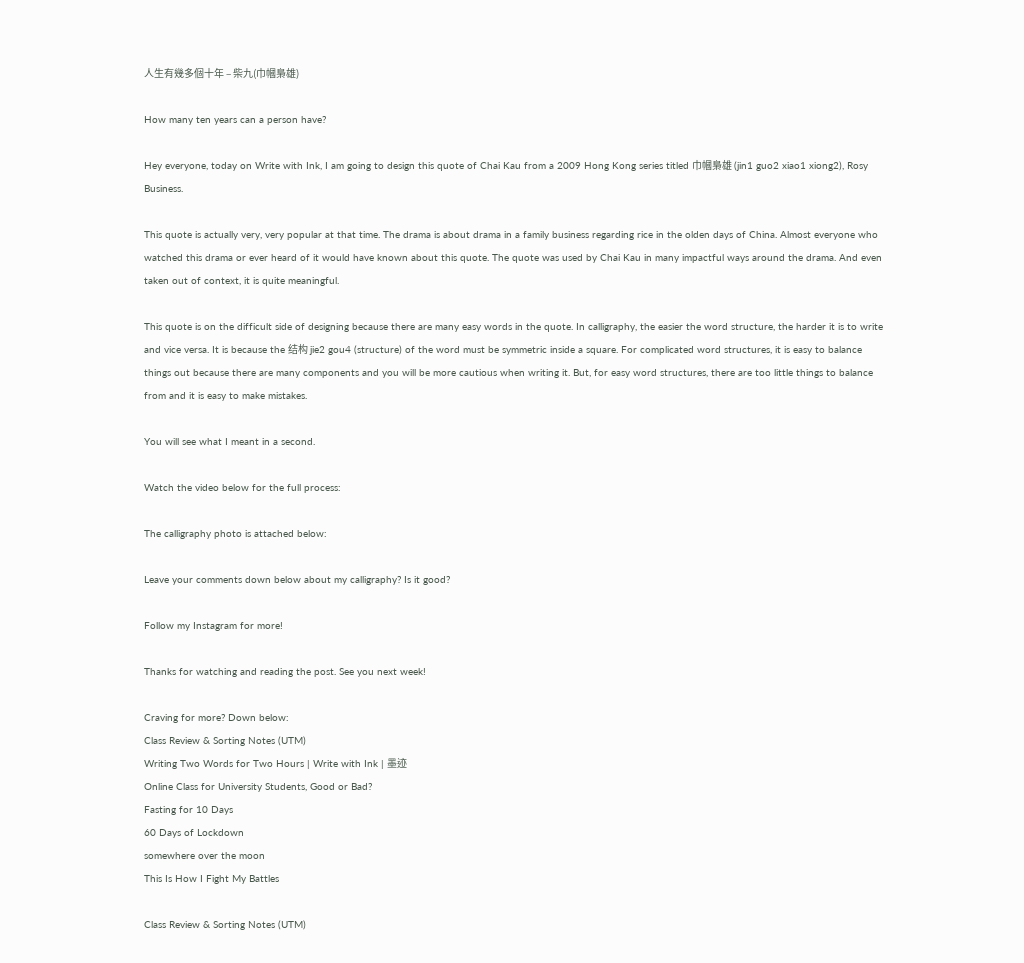人生有幾多個十年 – 柴九(巾幗梟雄)

How many ten years can a person have?

Hey everyone, today on Write with Ink, I am going to design this quote of Chai Kau from a 2009 Hong Kong series titled 巾幗梟雄 (jin1 guo2 xiao1 xiong2), Rosy Business.

This quote is actually very, very popular at that time. The drama is about drama in a family business regarding rice in the olden days of China. Almost everyone who watched this drama or ever heard of it would have known about this quote. The quote was used by Chai Kau in many impactful ways around the drama. And even taken out of context, it is quite meaningful.

This quote is on the difficult side of designing because there are many easy words in the quote. In calligraphy, the easier the word structure, the harder it is to write and vice versa. It is because the 结构 jie2 gou4 (structure) of the word must be symmetric inside a square. For complicated word structures, it is easy to balance things out because there are many components and you will be more cautious when writing it. But, for easy word structures, there are too little things to balance from and it is easy to make mistakes.

You will see what I meant in a second.

Watch the video below for the full process:

The calligraphy photo is attached below:

Leave your comments down below about my calligraphy? Is it good?

Follow my Instagram for more!

Thanks for watching and reading the post. See you next week!

Craving for more? Down below:
Class Review & Sorting Notes (UTM)
Writing Two Words for Two Hours | Write with Ink | 墨迹
Online Class for University Students, Good or Bad?
Fasting for 10 Days
60 Days of Lockdown
somewhere over the moon
This Is How I Fight My Battles

Class Review & Sorting Notes (UTM)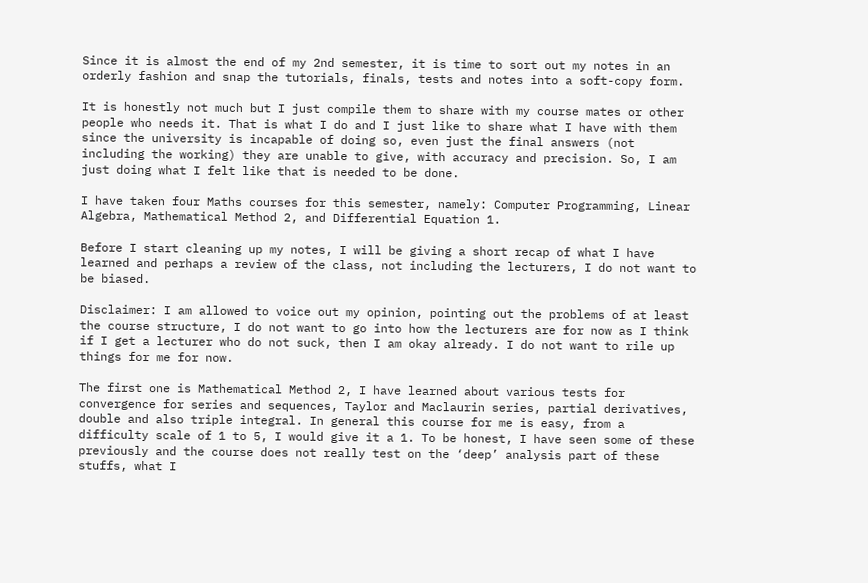Since it is almost the end of my 2nd semester, it is time to sort out my notes in an orderly fashion and snap the tutorials, finals, tests and notes into a soft-copy form.

It is honestly not much but I just compile them to share with my course mates or other people who needs it. That is what I do and I just like to share what I have with them since the university is incapable of doing so, even just the final answers (not including the working) they are unable to give, with accuracy and precision. So, I am just doing what I felt like that is needed to be done.

I have taken four Maths courses for this semester, namely: Computer Programming, Linear Algebra, Mathematical Method 2, and Differential Equation 1.

Before I start cleaning up my notes, I will be giving a short recap of what I have learned and perhaps a review of the class, not including the lecturers, I do not want to be biased.

Disclaimer: I am allowed to voice out my opinion, pointing out the problems of at least the course structure, I do not want to go into how the lecturers are for now as I think if I get a lecturer who do not suck, then I am okay already. I do not want to rile up things for me for now.

The first one is Mathematical Method 2, I have learned about various tests for convergence for series and sequences, Taylor and Maclaurin series, partial derivatives, double and also triple integral. In general this course for me is easy, from a difficulty scale of 1 to 5, I would give it a 1. To be honest, I have seen some of these previously and the course does not really test on the ‘deep’ analysis part of these stuffs, what I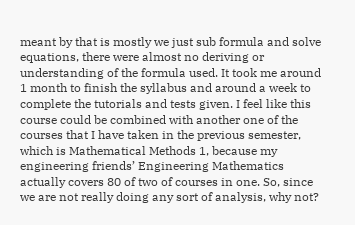meant by that is mostly we just sub formula and solve equations, there were almost no deriving or understanding of the formula used. It took me around 1 month to finish the syllabus and around a week to complete the tutorials and tests given. I feel like this course could be combined with another one of the courses that I have taken in the previous semester, which is Mathematical Methods 1, because my engineering friends’ Engineering Mathematics actually covers 80 of two of courses in one. So, since we are not really doing any sort of analysis, why not?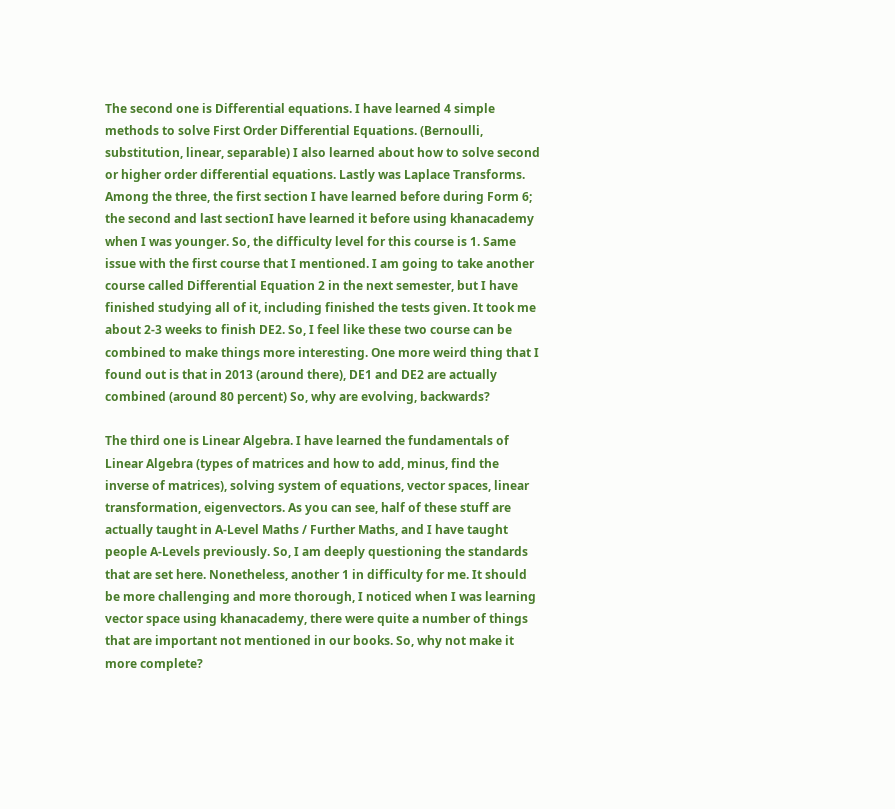The second one is Differential equations. I have learned 4 simple methods to solve First Order Differential Equations. (Bernoulli, substitution, linear, separable) I also learned about how to solve second or higher order differential equations. Lastly was Laplace Transforms. Among the three, the first section I have learned before during Form 6; the second and last sectionI have learned it before using khanacademy when I was younger. So, the difficulty level for this course is 1. Same issue with the first course that I mentioned. I am going to take another course called Differential Equation 2 in the next semester, but I have finished studying all of it, including finished the tests given. It took me about 2-3 weeks to finish DE2. So, I feel like these two course can be combined to make things more interesting. One more weird thing that I found out is that in 2013 (around there), DE1 and DE2 are actually combined (around 80 percent) So, why are evolving, backwards?

The third one is Linear Algebra. I have learned the fundamentals of Linear Algebra (types of matrices and how to add, minus, find the inverse of matrices), solving system of equations, vector spaces, linear transformation, eigenvectors. As you can see, half of these stuff are actually taught in A-Level Maths / Further Maths, and I have taught people A-Levels previously. So, I am deeply questioning the standards that are set here. Nonetheless, another 1 in difficulty for me. It should be more challenging and more thorough, I noticed when I was learning vector space using khanacademy, there were quite a number of things that are important not mentioned in our books. So, why not make it more complete?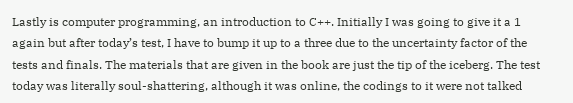Lastly is computer programming, an introduction to C++. Initially I was going to give it a 1 again but after today’s test, I have to bump it up to a three due to the uncertainty factor of the tests and finals. The materials that are given in the book are just the tip of the iceberg. The test today was literally soul-shattering, although it was online, the codings to it were not talked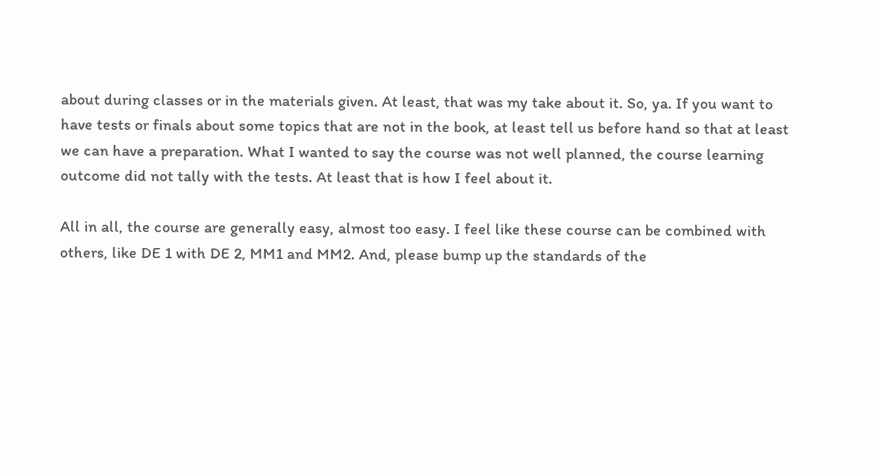about during classes or in the materials given. At least, that was my take about it. So, ya. If you want to have tests or finals about some topics that are not in the book, at least tell us before hand so that at least we can have a preparation. What I wanted to say the course was not well planned, the course learning outcome did not tally with the tests. At least that is how I feel about it.

All in all, the course are generally easy, almost too easy. I feel like these course can be combined with others, like DE 1 with DE 2, MM1 and MM2. And, please bump up the standards of the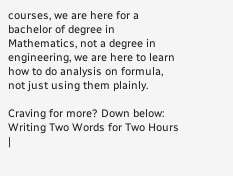courses, we are here for a bachelor of degree in Mathematics, not a degree in engineering, we are here to learn how to do analysis on formula, not just using them plainly.

Craving for more? Down below:
Writing Two Words for Two Hours |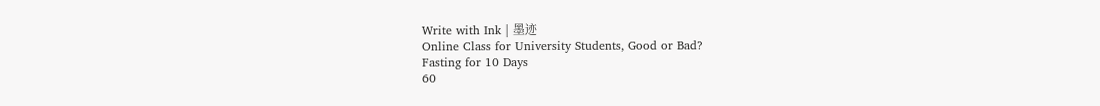Write with Ink | 墨迹
Online Class for University Students, Good or Bad?
Fasting for 10 Days
60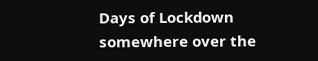Days of Lockdown
somewhere over the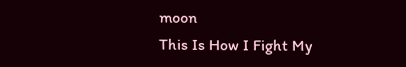moon
This Is How I Fight My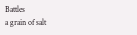Battles
a grain of salt